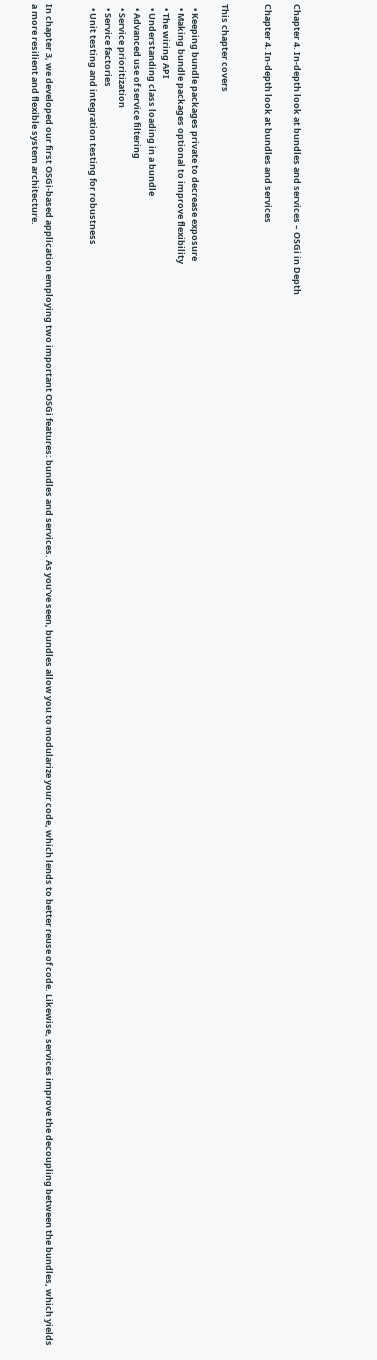Chapter 4. In-depth look at bundles and services – OSGi in Depth

Chapter 4. In-depth look at bundles and services


This chapter covers

  • Keeping bundle packages private to decrease exposure
  • Making bundle packages optional to improve flexibility
  • The wiring API
  • Understanding class loading in a bundle
  • Advanced use of service filtering
  • Service prioritization
  • Service factories
  • Unit testing and integration testing for robustness


In chapter 3, we developed our first OSGi-based application employing two important OSGi features: bundles and services. As you’ve seen, bundles allow you to modularize your code, which lends to better reuse of code. Likewise, services improve the decoupling between the bundles, which yields a more resilient and flexible system architecture.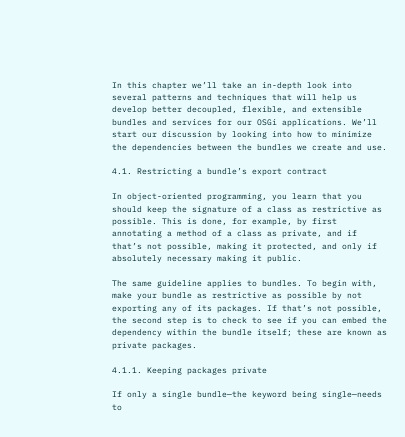In this chapter we’ll take an in-depth look into several patterns and techniques that will help us develop better decoupled, flexible, and extensible bundles and services for our OSGi applications. We’ll start our discussion by looking into how to minimize the dependencies between the bundles we create and use.

4.1. Restricting a bundle’s export contract

In object-oriented programming, you learn that you should keep the signature of a class as restrictive as possible. This is done, for example, by first annotating a method of a class as private, and if that’s not possible, making it protected, and only if absolutely necessary making it public.

The same guideline applies to bundles. To begin with, make your bundle as restrictive as possible by not exporting any of its packages. If that’s not possible, the second step is to check to see if you can embed the dependency within the bundle itself; these are known as private packages.

4.1.1. Keeping packages private

If only a single bundle—the keyword being single—needs to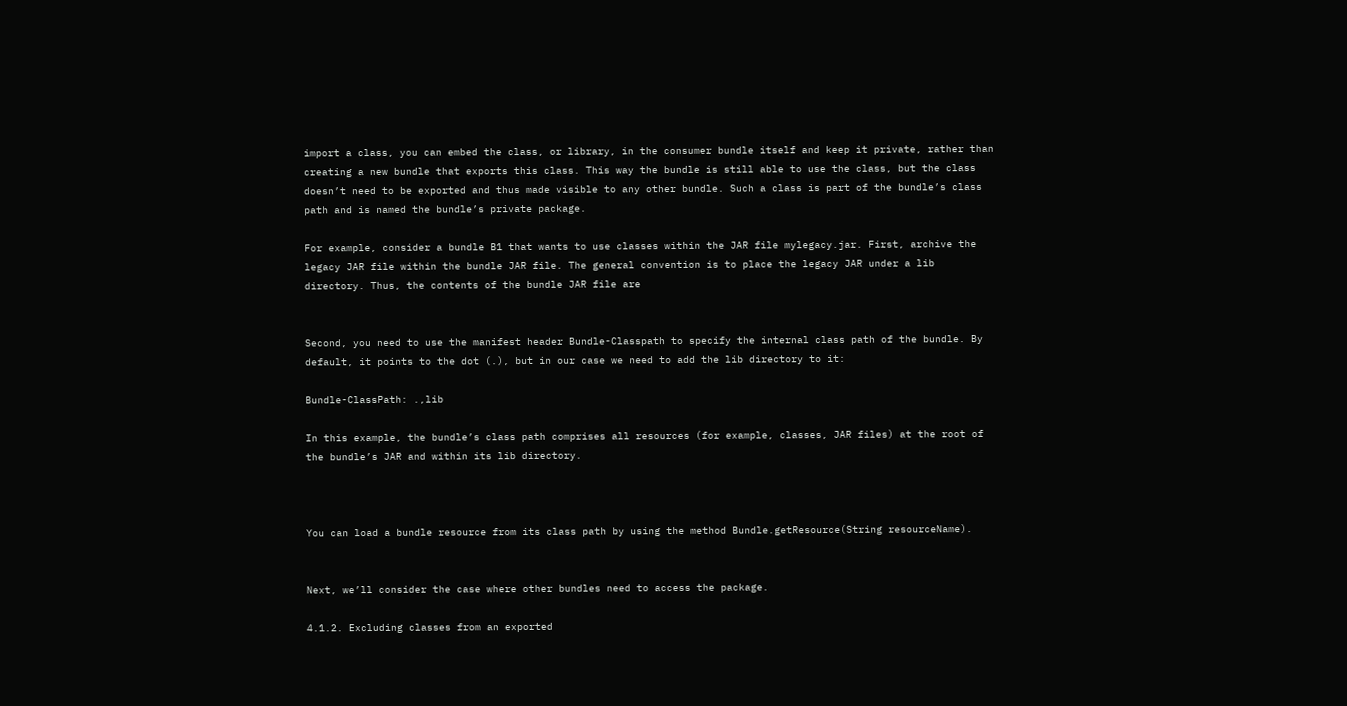import a class, you can embed the class, or library, in the consumer bundle itself and keep it private, rather than creating a new bundle that exports this class. This way the bundle is still able to use the class, but the class doesn’t need to be exported and thus made visible to any other bundle. Such a class is part of the bundle’s class path and is named the bundle’s private package.

For example, consider a bundle B1 that wants to use classes within the JAR file mylegacy.jar. First, archive the legacy JAR file within the bundle JAR file. The general convention is to place the legacy JAR under a lib directory. Thus, the contents of the bundle JAR file are


Second, you need to use the manifest header Bundle-Classpath to specify the internal class path of the bundle. By default, it points to the dot (.), but in our case we need to add the lib directory to it:

Bundle-ClassPath: .,lib

In this example, the bundle’s class path comprises all resources (for example, classes, JAR files) at the root of the bundle’s JAR and within its lib directory.



You can load a bundle resource from its class path by using the method Bundle.getResource(String resourceName).


Next, we’ll consider the case where other bundles need to access the package.

4.1.2. Excluding classes from an exported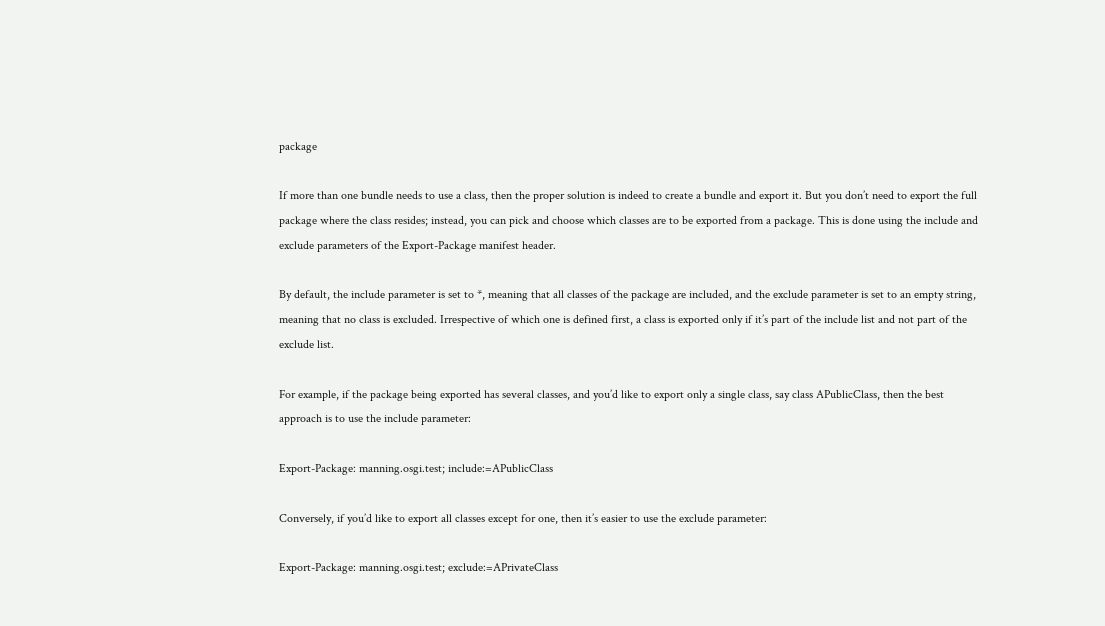package

If more than one bundle needs to use a class, then the proper solution is indeed to create a bundle and export it. But you don’t need to export the full package where the class resides; instead, you can pick and choose which classes are to be exported from a package. This is done using the include and exclude parameters of the Export-Package manifest header.

By default, the include parameter is set to *, meaning that all classes of the package are included, and the exclude parameter is set to an empty string, meaning that no class is excluded. Irrespective of which one is defined first, a class is exported only if it’s part of the include list and not part of the exclude list.

For example, if the package being exported has several classes, and you’d like to export only a single class, say class APublicClass, then the best approach is to use the include parameter:

Export-Package: manning.osgi.test; include:=APublicClass

Conversely, if you’d like to export all classes except for one, then it’s easier to use the exclude parameter:

Export-Package: manning.osgi.test; exclude:=APrivateClass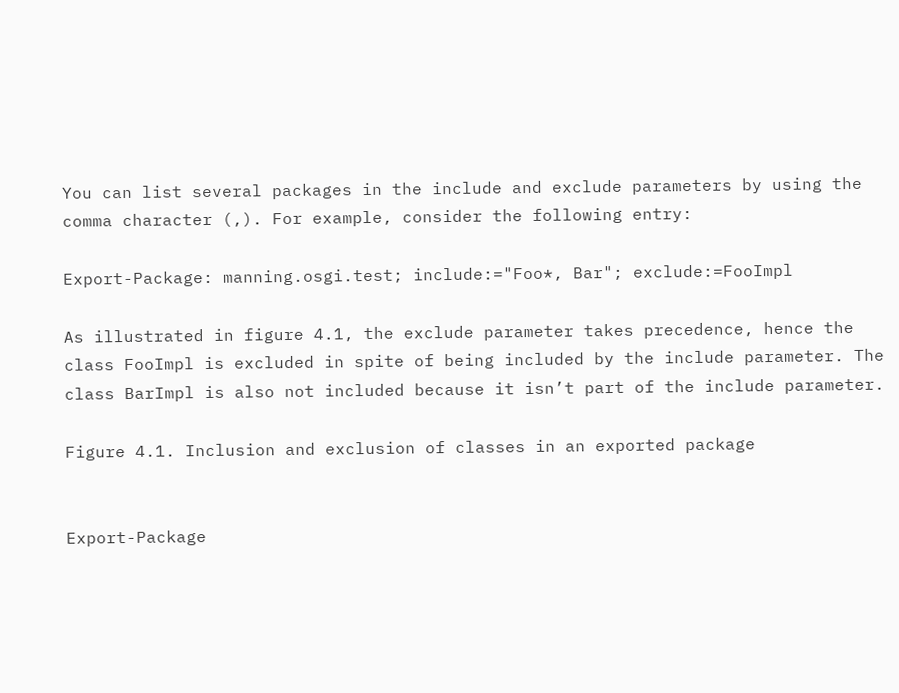You can list several packages in the include and exclude parameters by using the comma character (,). For example, consider the following entry:

Export-Package: manning.osgi.test; include:="Foo*, Bar"; exclude:=FooImpl

As illustrated in figure 4.1, the exclude parameter takes precedence, hence the class FooImpl is excluded in spite of being included by the include parameter. The class BarImpl is also not included because it isn’t part of the include parameter.

Figure 4.1. Inclusion and exclusion of classes in an exported package


Export-Package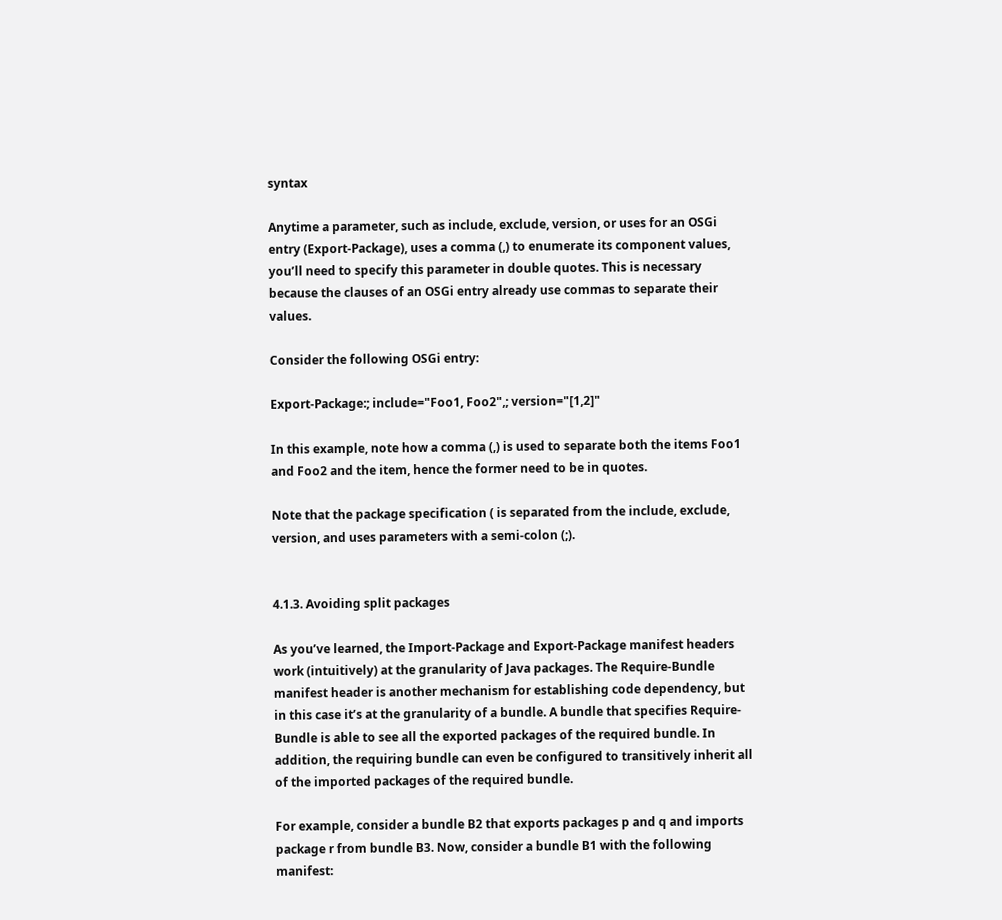syntax

Anytime a parameter, such as include, exclude, version, or uses for an OSGi entry (Export-Package), uses a comma (,) to enumerate its component values, you’ll need to specify this parameter in double quotes. This is necessary because the clauses of an OSGi entry already use commas to separate their values.

Consider the following OSGi entry:

Export-Package:; include="Foo1, Foo2",; version="[1,2]"

In this example, note how a comma (,) is used to separate both the items Foo1 and Foo2 and the item, hence the former need to be in quotes.

Note that the package specification ( is separated from the include, exclude, version, and uses parameters with a semi-colon (;).


4.1.3. Avoiding split packages

As you’ve learned, the Import-Package and Export-Package manifest headers work (intuitively) at the granularity of Java packages. The Require-Bundle manifest header is another mechanism for establishing code dependency, but in this case it’s at the granularity of a bundle. A bundle that specifies Require-Bundle is able to see all the exported packages of the required bundle. In addition, the requiring bundle can even be configured to transitively inherit all of the imported packages of the required bundle.

For example, consider a bundle B2 that exports packages p and q and imports package r from bundle B3. Now, consider a bundle B1 with the following manifest: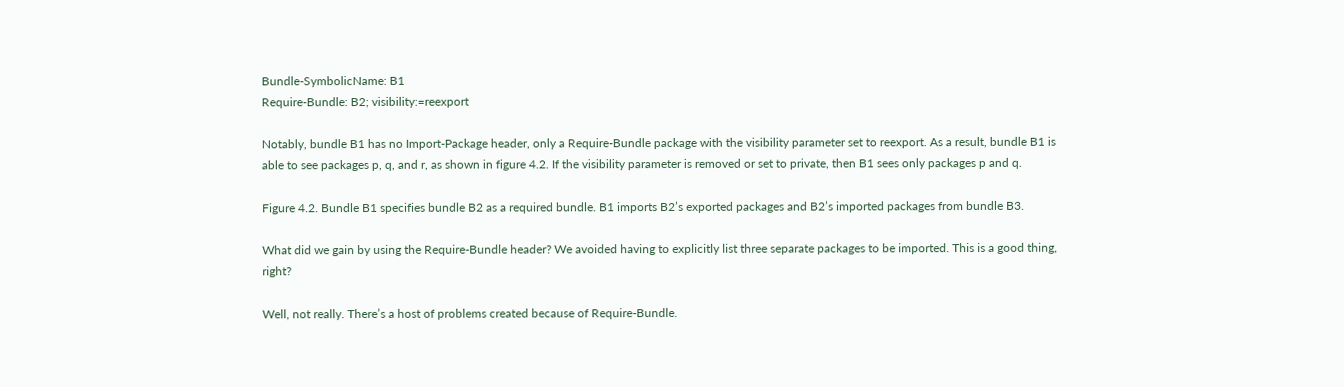Bundle-SymbolicName: B1
Require-Bundle: B2; visibility:=reexport

Notably, bundle B1 has no Import-Package header, only a Require-Bundle package with the visibility parameter set to reexport. As a result, bundle B1 is able to see packages p, q, and r, as shown in figure 4.2. If the visibility parameter is removed or set to private, then B1 sees only packages p and q.

Figure 4.2. Bundle B1 specifies bundle B2 as a required bundle. B1 imports B2’s exported packages and B2’s imported packages from bundle B3.

What did we gain by using the Require-Bundle header? We avoided having to explicitly list three separate packages to be imported. This is a good thing, right?

Well, not really. There’s a host of problems created because of Require-Bundle.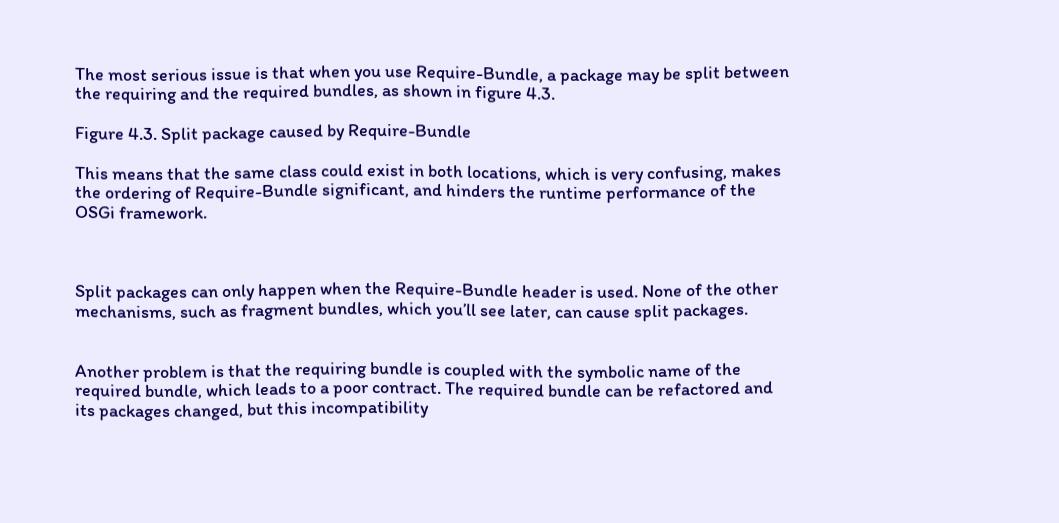The most serious issue is that when you use Require-Bundle, a package may be split between the requiring and the required bundles, as shown in figure 4.3.

Figure 4.3. Split package caused by Require-Bundle

This means that the same class could exist in both locations, which is very confusing, makes the ordering of Require-Bundle significant, and hinders the runtime performance of the OSGi framework.



Split packages can only happen when the Require-Bundle header is used. None of the other mechanisms, such as fragment bundles, which you’ll see later, can cause split packages.


Another problem is that the requiring bundle is coupled with the symbolic name of the required bundle, which leads to a poor contract. The required bundle can be refactored and its packages changed, but this incompatibility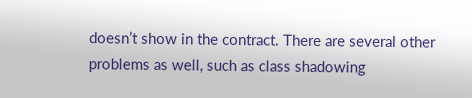doesn’t show in the contract. There are several other problems as well, such as class shadowing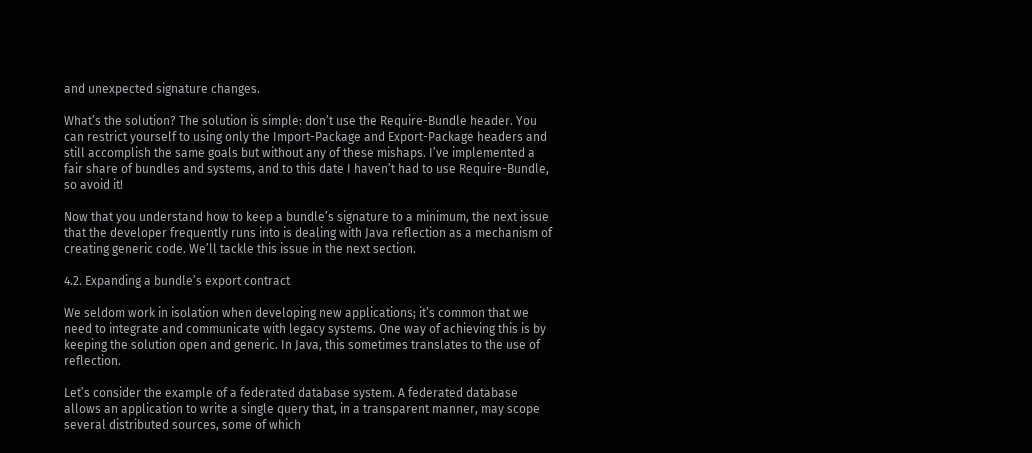and unexpected signature changes.

What’s the solution? The solution is simple: don’t use the Require-Bundle header. You can restrict yourself to using only the Import-Package and Export-Package headers and still accomplish the same goals but without any of these mishaps. I’ve implemented a fair share of bundles and systems, and to this date I haven’t had to use Require-Bundle, so avoid it!

Now that you understand how to keep a bundle’s signature to a minimum, the next issue that the developer frequently runs into is dealing with Java reflection as a mechanism of creating generic code. We’ll tackle this issue in the next section.

4.2. Expanding a bundle’s export contract

We seldom work in isolation when developing new applications; it’s common that we need to integrate and communicate with legacy systems. One way of achieving this is by keeping the solution open and generic. In Java, this sometimes translates to the use of reflection.

Let’s consider the example of a federated database system. A federated database allows an application to write a single query that, in a transparent manner, may scope several distributed sources, some of which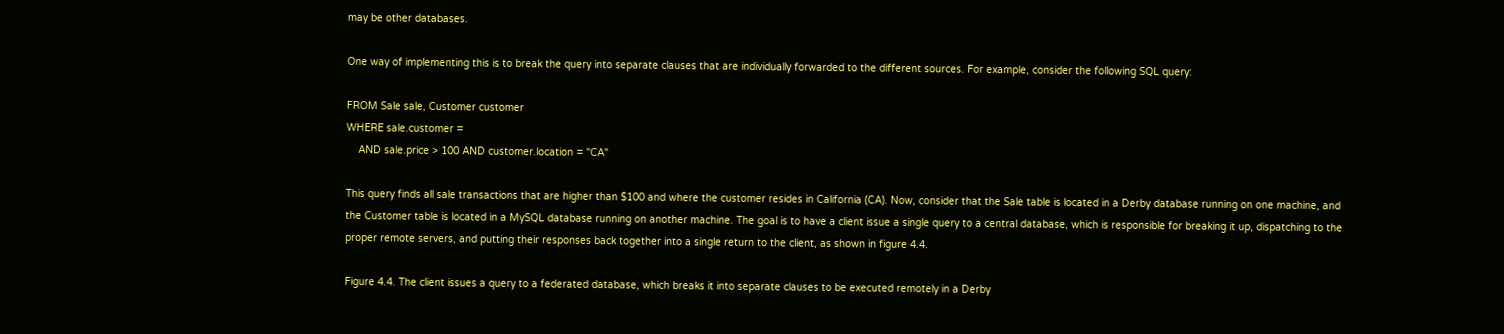may be other databases.

One way of implementing this is to break the query into separate clauses that are individually forwarded to the different sources. For example, consider the following SQL query:

FROM Sale sale, Customer customer
WHERE sale.customer =
    AND sale.price > 100 AND customer.location = "CA"

This query finds all sale transactions that are higher than $100 and where the customer resides in California (CA). Now, consider that the Sale table is located in a Derby database running on one machine, and the Customer table is located in a MySQL database running on another machine. The goal is to have a client issue a single query to a central database, which is responsible for breaking it up, dispatching to the proper remote servers, and putting their responses back together into a single return to the client, as shown in figure 4.4.

Figure 4.4. The client issues a query to a federated database, which breaks it into separate clauses to be executed remotely in a Derby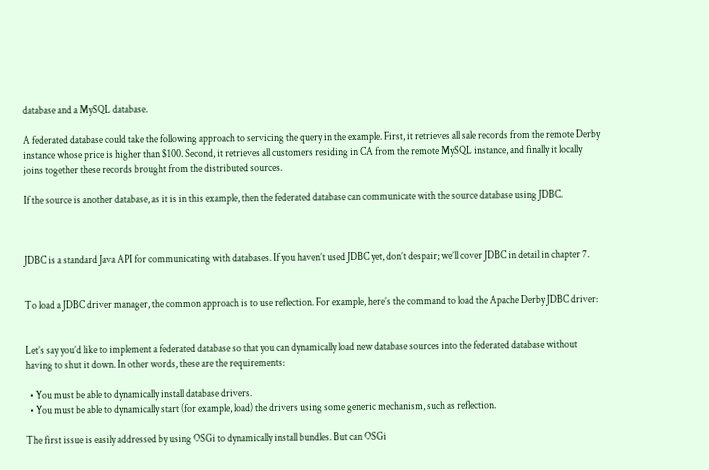database and a MySQL database.

A federated database could take the following approach to servicing the query in the example. First, it retrieves all sale records from the remote Derby instance whose price is higher than $100. Second, it retrieves all customers residing in CA from the remote MySQL instance, and finally it locally joins together these records brought from the distributed sources.

If the source is another database, as it is in this example, then the federated database can communicate with the source database using JDBC.



JDBC is a standard Java API for communicating with databases. If you haven’t used JDBC yet, don’t despair; we’ll cover JDBC in detail in chapter 7.


To load a JDBC driver manager, the common approach is to use reflection. For example, here’s the command to load the Apache Derby JDBC driver:


Let’s say you’d like to implement a federated database so that you can dynamically load new database sources into the federated database without having to shut it down. In other words, these are the requirements:

  • You must be able to dynamically install database drivers.
  • You must be able to dynamically start (for example, load) the drivers using some generic mechanism, such as reflection.

The first issue is easily addressed by using OSGi to dynamically install bundles. But can OSGi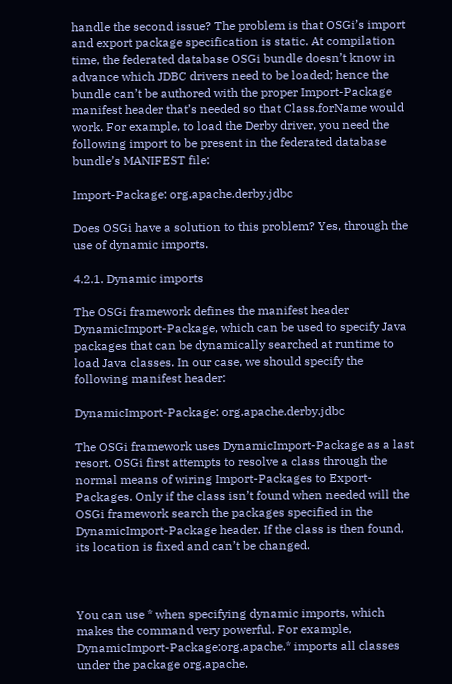handle the second issue? The problem is that OSGi’s import and export package specification is static. At compilation time, the federated database OSGi bundle doesn’t know in advance which JDBC drivers need to be loaded; hence the bundle can’t be authored with the proper Import-Package manifest header that’s needed so that Class.forName would work. For example, to load the Derby driver, you need the following import to be present in the federated database bundle’s MANIFEST file:

Import-Package: org.apache.derby.jdbc

Does OSGi have a solution to this problem? Yes, through the use of dynamic imports.

4.2.1. Dynamic imports

The OSGi framework defines the manifest header DynamicImport-Package, which can be used to specify Java packages that can be dynamically searched at runtime to load Java classes. In our case, we should specify the following manifest header:

DynamicImport-Package: org.apache.derby.jdbc

The OSGi framework uses DynamicImport-Package as a last resort. OSGi first attempts to resolve a class through the normal means of wiring Import-Packages to Export-Packages. Only if the class isn’t found when needed will the OSGi framework search the packages specified in the DynamicImport-Package header. If the class is then found, its location is fixed and can’t be changed.



You can use * when specifying dynamic imports, which makes the command very powerful. For example, DynamicImport-Package:org.apache.* imports all classes under the package org.apache.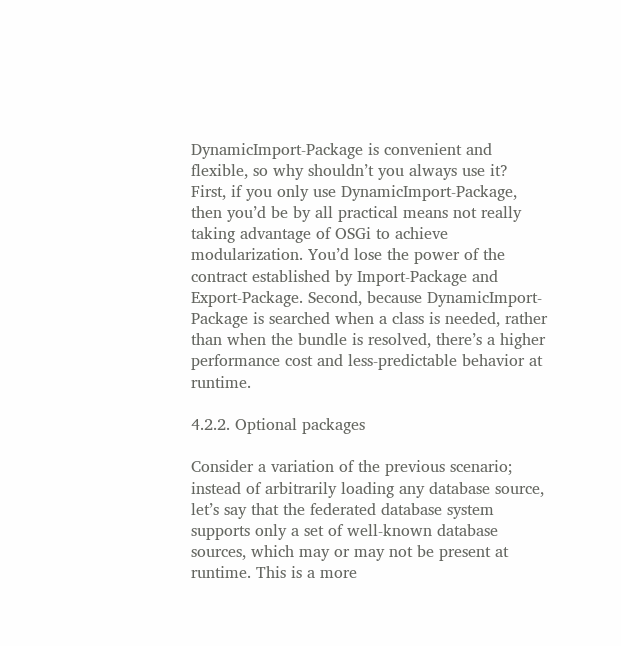DynamicImport-Package is convenient and flexible, so why shouldn’t you always use it? First, if you only use DynamicImport-Package, then you’d be by all practical means not really taking advantage of OSGi to achieve modularization. You’d lose the power of the contract established by Import-Package and Export-Package. Second, because DynamicImport-Package is searched when a class is needed, rather than when the bundle is resolved, there’s a higher performance cost and less-predictable behavior at runtime.

4.2.2. Optional packages

Consider a variation of the previous scenario; instead of arbitrarily loading any database source, let’s say that the federated database system supports only a set of well-known database sources, which may or may not be present at runtime. This is a more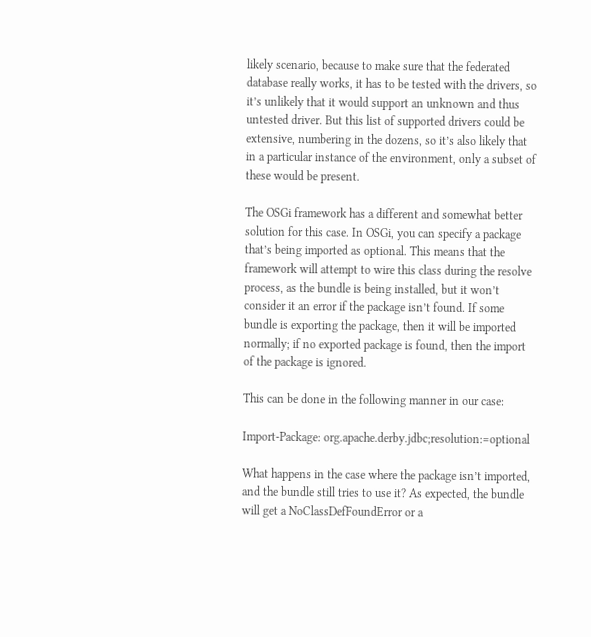likely scenario, because to make sure that the federated database really works, it has to be tested with the drivers, so it’s unlikely that it would support an unknown and thus untested driver. But this list of supported drivers could be extensive, numbering in the dozens, so it’s also likely that in a particular instance of the environment, only a subset of these would be present.

The OSGi framework has a different and somewhat better solution for this case. In OSGi, you can specify a package that’s being imported as optional. This means that the framework will attempt to wire this class during the resolve process, as the bundle is being installed, but it won’t consider it an error if the package isn’t found. If some bundle is exporting the package, then it will be imported normally; if no exported package is found, then the import of the package is ignored.

This can be done in the following manner in our case:

Import-Package: org.apache.derby.jdbc;resolution:=optional

What happens in the case where the package isn’t imported, and the bundle still tries to use it? As expected, the bundle will get a NoClassDefFoundError or a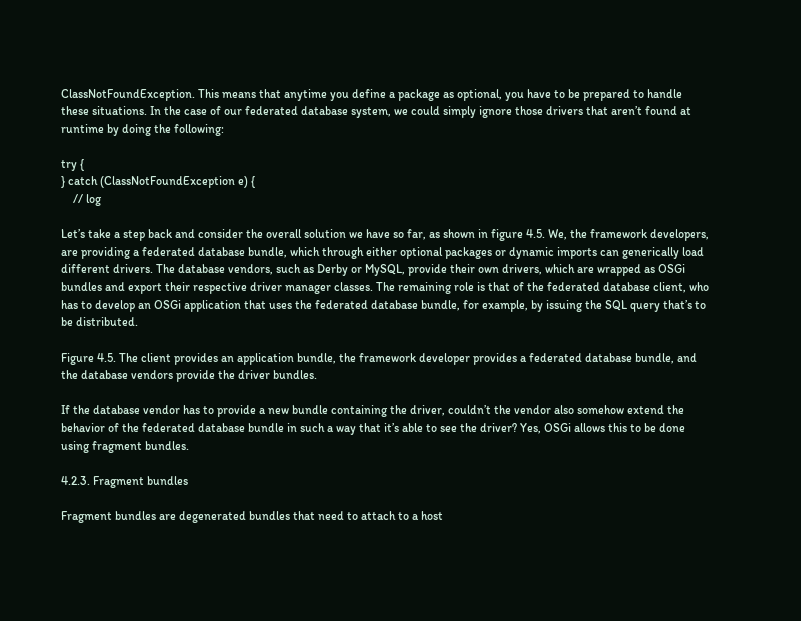ClassNotFoundException. This means that anytime you define a package as optional, you have to be prepared to handle these situations. In the case of our federated database system, we could simply ignore those drivers that aren’t found at runtime by doing the following:

try {
} catch (ClassNotFoundException e) {
    // log

Let’s take a step back and consider the overall solution we have so far, as shown in figure 4.5. We, the framework developers, are providing a federated database bundle, which through either optional packages or dynamic imports can generically load different drivers. The database vendors, such as Derby or MySQL, provide their own drivers, which are wrapped as OSGi bundles and export their respective driver manager classes. The remaining role is that of the federated database client, who has to develop an OSGi application that uses the federated database bundle, for example, by issuing the SQL query that’s to be distributed.

Figure 4.5. The client provides an application bundle, the framework developer provides a federated database bundle, and the database vendors provide the driver bundles.

If the database vendor has to provide a new bundle containing the driver, couldn’t the vendor also somehow extend the behavior of the federated database bundle in such a way that it’s able to see the driver? Yes, OSGi allows this to be done using fragment bundles.

4.2.3. Fragment bundles

Fragment bundles are degenerated bundles that need to attach to a host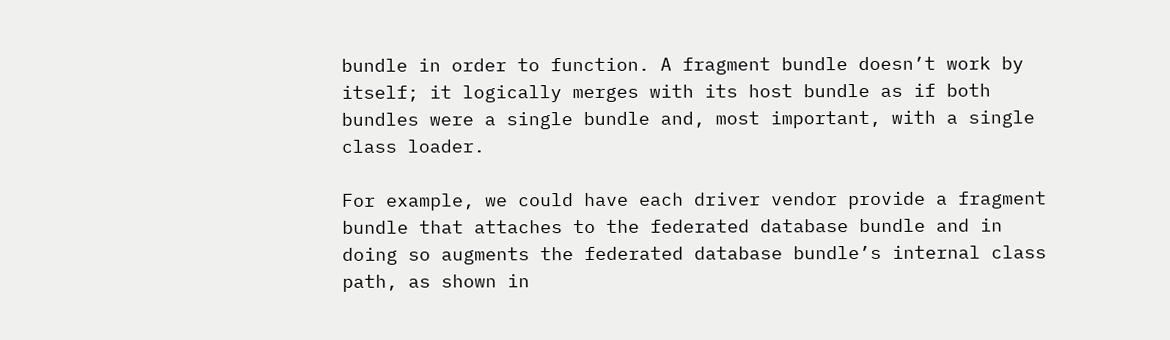bundle in order to function. A fragment bundle doesn’t work by itself; it logically merges with its host bundle as if both bundles were a single bundle and, most important, with a single class loader.

For example, we could have each driver vendor provide a fragment bundle that attaches to the federated database bundle and in doing so augments the federated database bundle’s internal class path, as shown in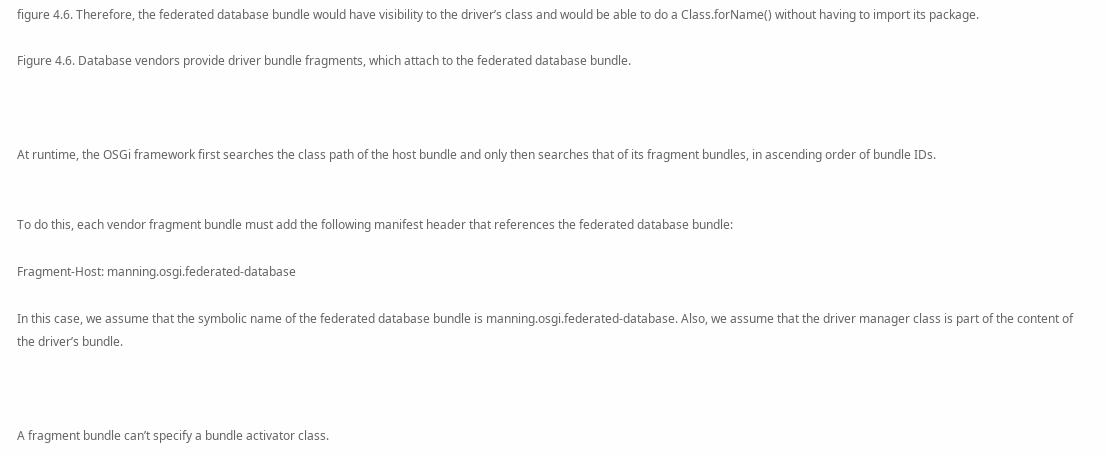figure 4.6. Therefore, the federated database bundle would have visibility to the driver’s class and would be able to do a Class.forName() without having to import its package.

Figure 4.6. Database vendors provide driver bundle fragments, which attach to the federated database bundle.



At runtime, the OSGi framework first searches the class path of the host bundle and only then searches that of its fragment bundles, in ascending order of bundle IDs.


To do this, each vendor fragment bundle must add the following manifest header that references the federated database bundle:

Fragment-Host: manning.osgi.federated-database

In this case, we assume that the symbolic name of the federated database bundle is manning.osgi.federated-database. Also, we assume that the driver manager class is part of the content of the driver’s bundle.



A fragment bundle can’t specify a bundle activator class.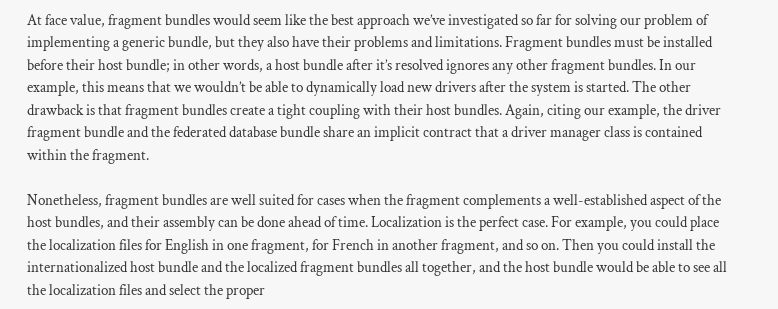At face value, fragment bundles would seem like the best approach we’ve investigated so far for solving our problem of implementing a generic bundle, but they also have their problems and limitations. Fragment bundles must be installed before their host bundle; in other words, a host bundle after it’s resolved ignores any other fragment bundles. In our example, this means that we wouldn’t be able to dynamically load new drivers after the system is started. The other drawback is that fragment bundles create a tight coupling with their host bundles. Again, citing our example, the driver fragment bundle and the federated database bundle share an implicit contract that a driver manager class is contained within the fragment.

Nonetheless, fragment bundles are well suited for cases when the fragment complements a well-established aspect of the host bundles, and their assembly can be done ahead of time. Localization is the perfect case. For example, you could place the localization files for English in one fragment, for French in another fragment, and so on. Then you could install the internationalized host bundle and the localized fragment bundles all together, and the host bundle would be able to see all the localization files and select the proper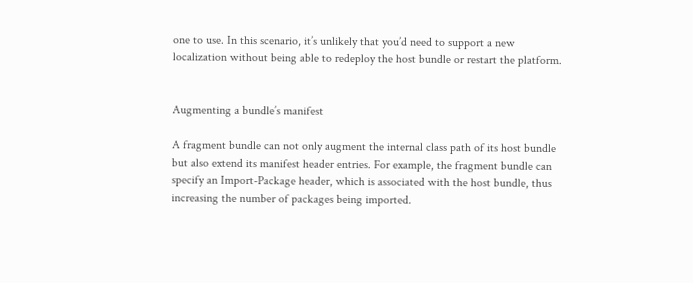one to use. In this scenario, it’s unlikely that you’d need to support a new localization without being able to redeploy the host bundle or restart the platform.


Augmenting a bundle’s manifest

A fragment bundle can not only augment the internal class path of its host bundle but also extend its manifest header entries. For example, the fragment bundle can specify an Import-Package header, which is associated with the host bundle, thus increasing the number of packages being imported.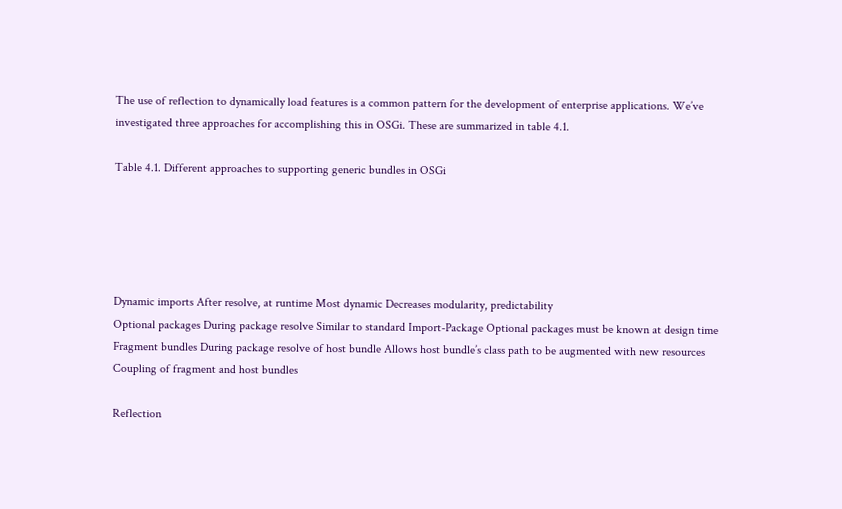The use of reflection to dynamically load features is a common pattern for the development of enterprise applications. We’ve investigated three approaches for accomplishing this in OSGi. These are summarized in table 4.1.

Table 4.1. Different approaches to supporting generic bundles in OSGi





Dynamic imports After resolve, at runtime Most dynamic Decreases modularity, predictability
Optional packages During package resolve Similar to standard Import-Package Optional packages must be known at design time
Fragment bundles During package resolve of host bundle Allows host bundle’s class path to be augmented with new resources Coupling of fragment and host bundles

Reflection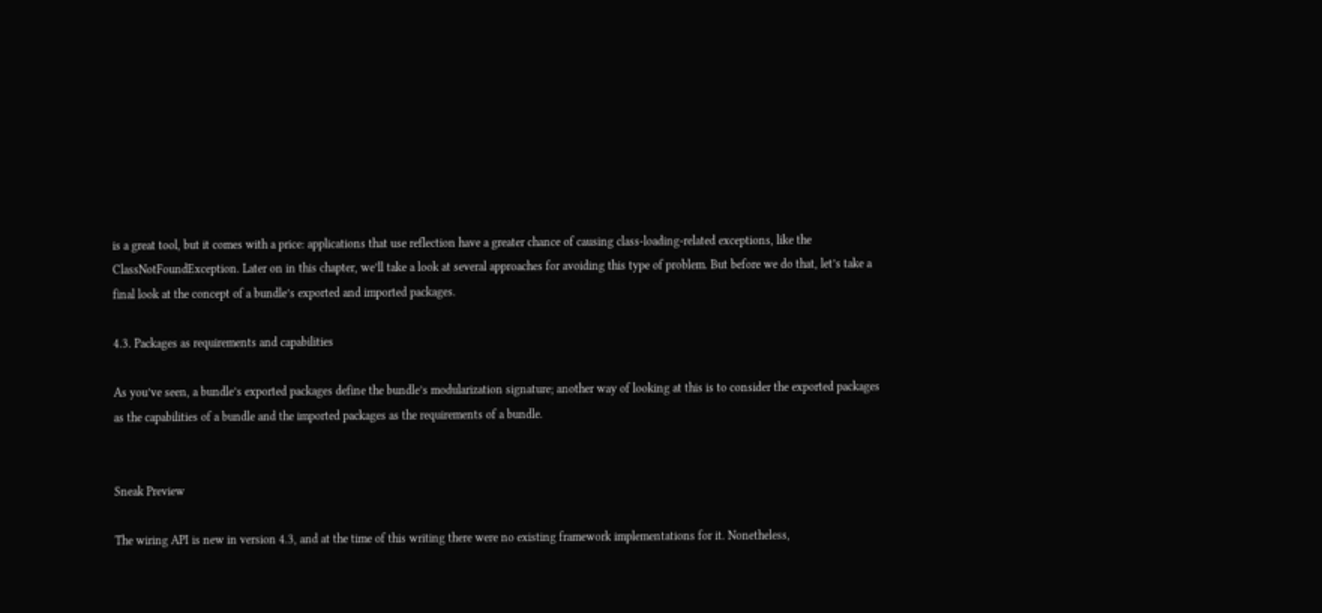is a great tool, but it comes with a price: applications that use reflection have a greater chance of causing class-loading-related exceptions, like the ClassNotFoundException. Later on in this chapter, we’ll take a look at several approaches for avoiding this type of problem. But before we do that, let’s take a final look at the concept of a bundle’s exported and imported packages.

4.3. Packages as requirements and capabilities

As you’ve seen, a bundle’s exported packages define the bundle’s modularization signature; another way of looking at this is to consider the exported packages as the capabilities of a bundle and the imported packages as the requirements of a bundle.


Sneak Preview

The wiring API is new in version 4.3, and at the time of this writing there were no existing framework implementations for it. Nonetheless,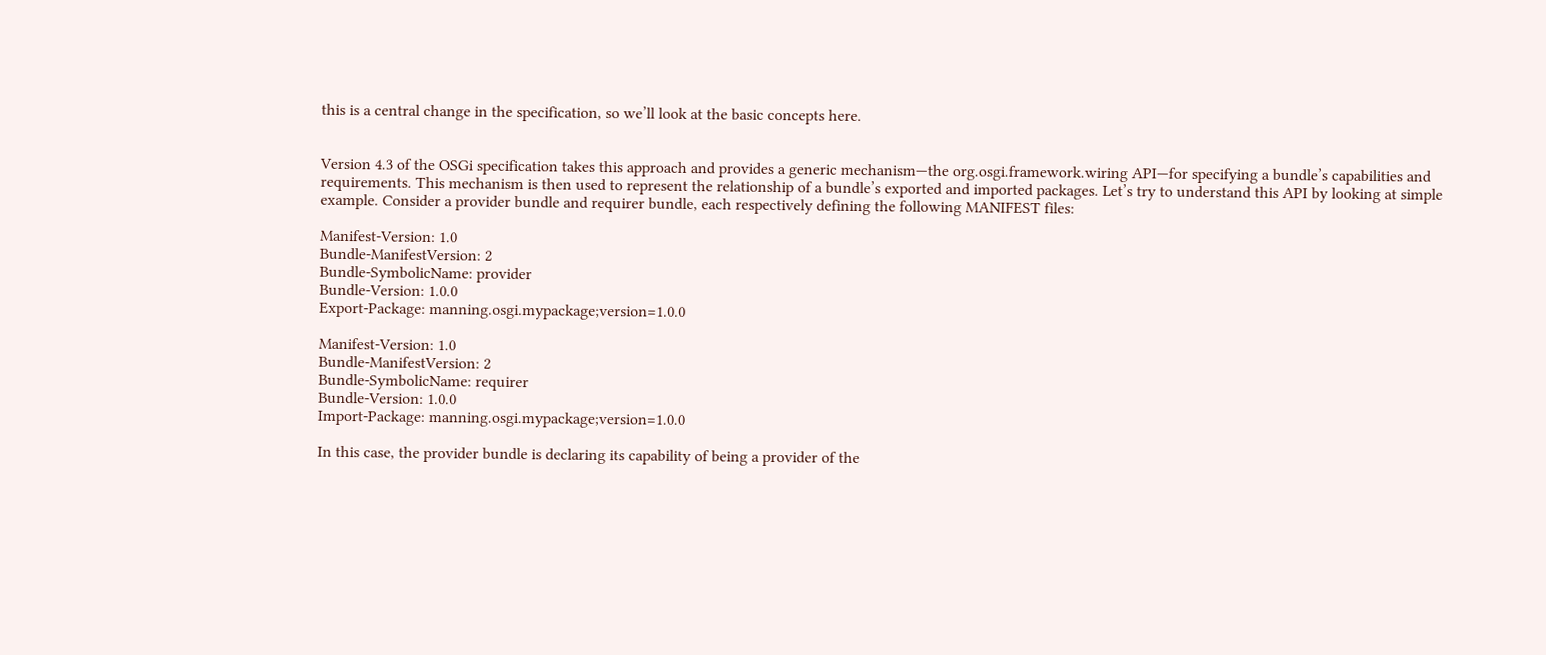this is a central change in the specification, so we’ll look at the basic concepts here.


Version 4.3 of the OSGi specification takes this approach and provides a generic mechanism—the org.osgi.framework.wiring API—for specifying a bundle’s capabilities and requirements. This mechanism is then used to represent the relationship of a bundle’s exported and imported packages. Let’s try to understand this API by looking at simple example. Consider a provider bundle and requirer bundle, each respectively defining the following MANIFEST files:

Manifest-Version: 1.0
Bundle-ManifestVersion: 2
Bundle-SymbolicName: provider
Bundle-Version: 1.0.0
Export-Package: manning.osgi.mypackage;version=1.0.0

Manifest-Version: 1.0
Bundle-ManifestVersion: 2
Bundle-SymbolicName: requirer
Bundle-Version: 1.0.0
Import-Package: manning.osgi.mypackage;version=1.0.0

In this case, the provider bundle is declaring its capability of being a provider of the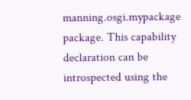manning.osgi.mypackage package. This capability declaration can be introspected using the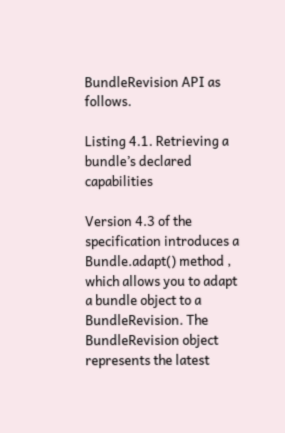BundleRevision API as follows.

Listing 4.1. Retrieving a bundle’s declared capabilities

Version 4.3 of the specification introduces a Bundle.adapt() method , which allows you to adapt a bundle object to a BundleRevision. The BundleRevision object represents the latest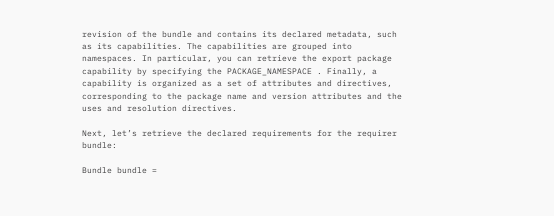revision of the bundle and contains its declared metadata, such as its capabilities. The capabilities are grouped into namespaces. In particular, you can retrieve the export package capability by specifying the PACKAGE_NAMESPACE . Finally, a capability is organized as a set of attributes and directives, corresponding to the package name and version attributes and the uses and resolution directives.

Next, let’s retrieve the declared requirements for the requirer bundle:

Bundle bundle =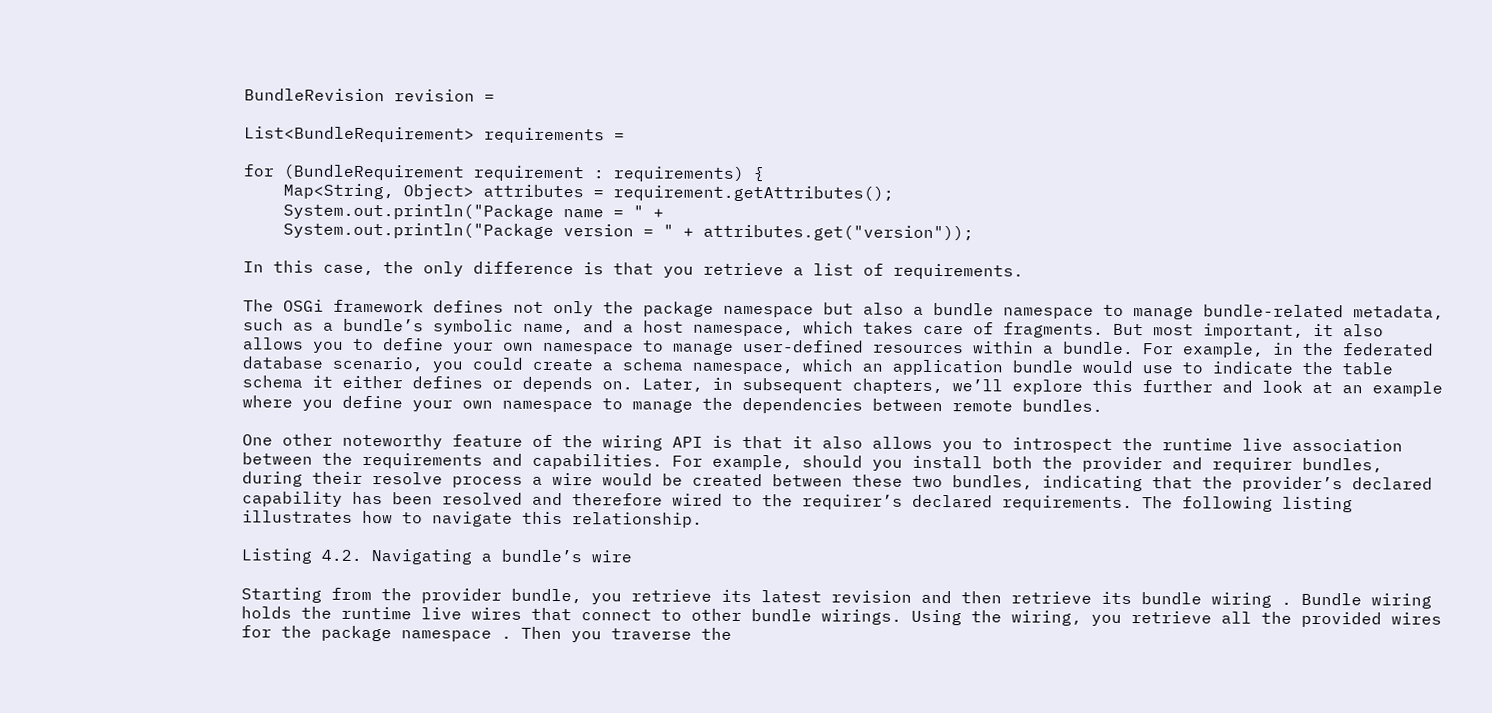BundleRevision revision =

List<BundleRequirement> requirements =

for (BundleRequirement requirement : requirements) {
    Map<String, Object> attributes = requirement.getAttributes();
    System.out.println("Package name = " +
    System.out.println("Package version = " + attributes.get("version"));

In this case, the only difference is that you retrieve a list of requirements.

The OSGi framework defines not only the package namespace but also a bundle namespace to manage bundle-related metadata, such as a bundle’s symbolic name, and a host namespace, which takes care of fragments. But most important, it also allows you to define your own namespace to manage user-defined resources within a bundle. For example, in the federated database scenario, you could create a schema namespace, which an application bundle would use to indicate the table schema it either defines or depends on. Later, in subsequent chapters, we’ll explore this further and look at an example where you define your own namespace to manage the dependencies between remote bundles.

One other noteworthy feature of the wiring API is that it also allows you to introspect the runtime live association between the requirements and capabilities. For example, should you install both the provider and requirer bundles, during their resolve process a wire would be created between these two bundles, indicating that the provider’s declared capability has been resolved and therefore wired to the requirer’s declared requirements. The following listing illustrates how to navigate this relationship.

Listing 4.2. Navigating a bundle’s wire

Starting from the provider bundle, you retrieve its latest revision and then retrieve its bundle wiring . Bundle wiring holds the runtime live wires that connect to other bundle wirings. Using the wiring, you retrieve all the provided wires for the package namespace . Then you traverse the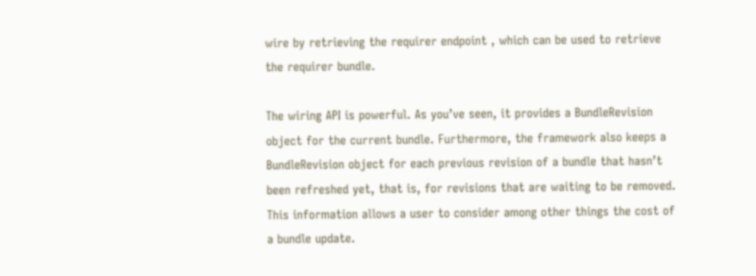wire by retrieving the requirer endpoint , which can be used to retrieve the requirer bundle.

The wiring API is powerful. As you’ve seen, it provides a BundleRevision object for the current bundle. Furthermore, the framework also keeps a BundleRevision object for each previous revision of a bundle that hasn’t been refreshed yet, that is, for revisions that are waiting to be removed. This information allows a user to consider among other things the cost of a bundle update.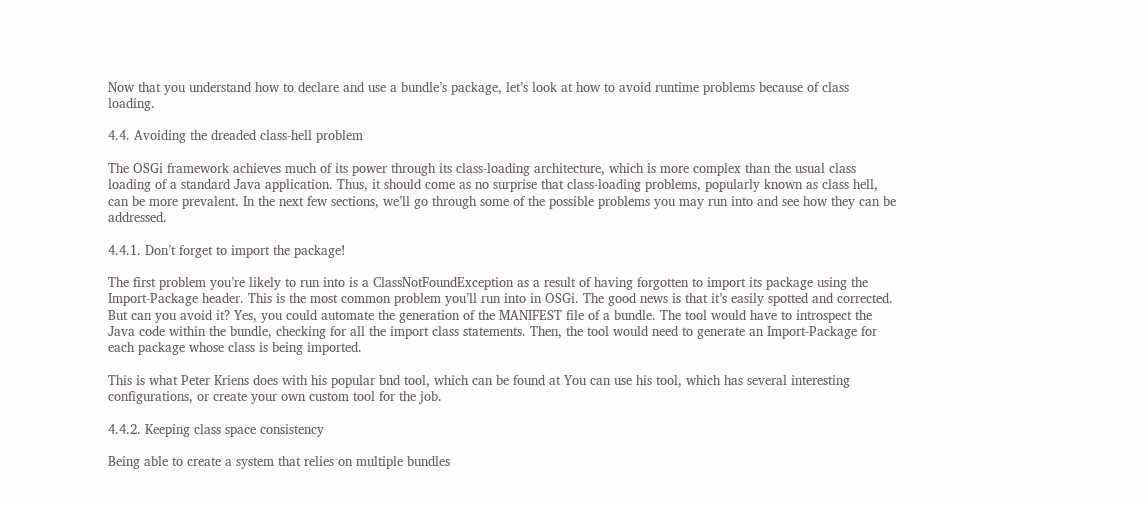Now that you understand how to declare and use a bundle’s package, let’s look at how to avoid runtime problems because of class loading.

4.4. Avoiding the dreaded class-hell problem

The OSGi framework achieves much of its power through its class-loading architecture, which is more complex than the usual class loading of a standard Java application. Thus, it should come as no surprise that class-loading problems, popularly known as class hell, can be more prevalent. In the next few sections, we’ll go through some of the possible problems you may run into and see how they can be addressed.

4.4.1. Don’t forget to import the package!

The first problem you’re likely to run into is a ClassNotFoundException as a result of having forgotten to import its package using the Import-Package header. This is the most common problem you’ll run into in OSGi. The good news is that it’s easily spotted and corrected. But can you avoid it? Yes, you could automate the generation of the MANIFEST file of a bundle. The tool would have to introspect the Java code within the bundle, checking for all the import class statements. Then, the tool would need to generate an Import-Package for each package whose class is being imported.

This is what Peter Kriens does with his popular bnd tool, which can be found at You can use his tool, which has several interesting configurations, or create your own custom tool for the job.

4.4.2. Keeping class space consistency

Being able to create a system that relies on multiple bundles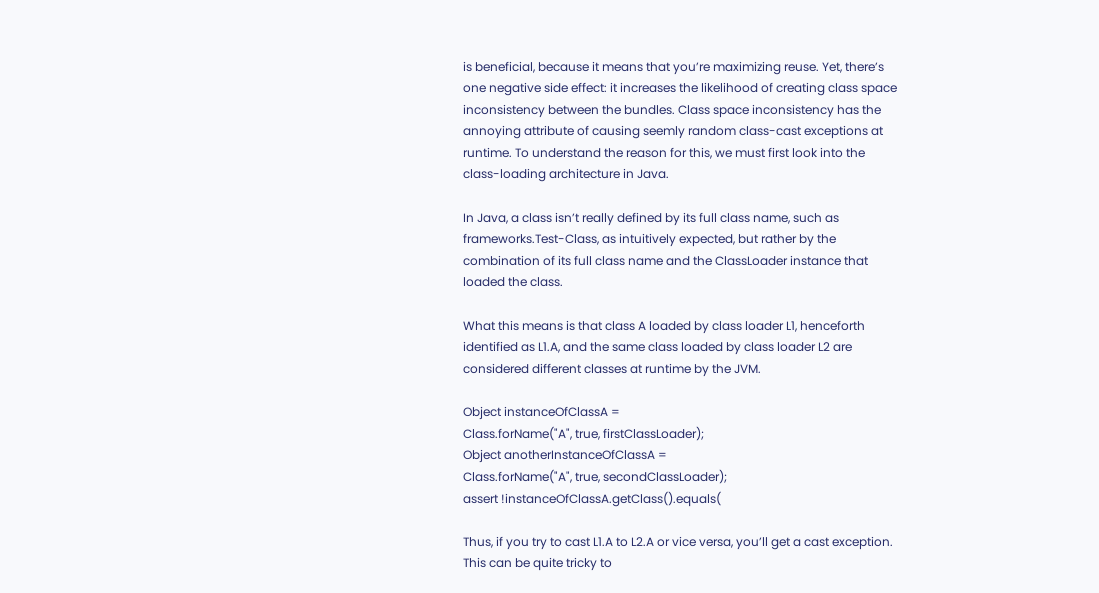is beneficial, because it means that you’re maximizing reuse. Yet, there’s one negative side effect: it increases the likelihood of creating class space inconsistency between the bundles. Class space inconsistency has the annoying attribute of causing seemly random class-cast exceptions at runtime. To understand the reason for this, we must first look into the class-loading architecture in Java.

In Java, a class isn’t really defined by its full class name, such as frameworks.Test-Class, as intuitively expected, but rather by the combination of its full class name and the ClassLoader instance that loaded the class.

What this means is that class A loaded by class loader L1, henceforth identified as L1.A, and the same class loaded by class loader L2 are considered different classes at runtime by the JVM.

Object instanceOfClassA =
Class.forName("A", true, firstClassLoader);
Object anotherInstanceOfClassA =
Class.forName("A", true, secondClassLoader);
assert !instanceOfClassA.getClass().equals(

Thus, if you try to cast L1.A to L2.A or vice versa, you’ll get a cast exception. This can be quite tricky to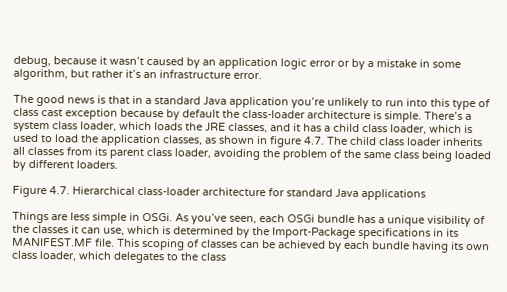debug, because it wasn’t caused by an application logic error or by a mistake in some algorithm, but rather it’s an infrastructure error.

The good news is that in a standard Java application you’re unlikely to run into this type of class cast exception because by default the class-loader architecture is simple. There’s a system class loader, which loads the JRE classes, and it has a child class loader, which is used to load the application classes, as shown in figure 4.7. The child class loader inherits all classes from its parent class loader, avoiding the problem of the same class being loaded by different loaders.

Figure 4.7. Hierarchical class-loader architecture for standard Java applications

Things are less simple in OSGi. As you’ve seen, each OSGi bundle has a unique visibility of the classes it can use, which is determined by the Import-Package specifications in its MANIFEST.MF file. This scoping of classes can be achieved by each bundle having its own class loader, which delegates to the class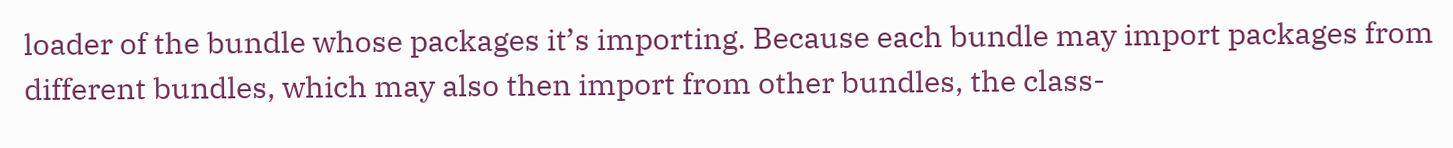loader of the bundle whose packages it’s importing. Because each bundle may import packages from different bundles, which may also then import from other bundles, the class-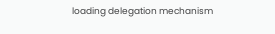loading delegation mechanism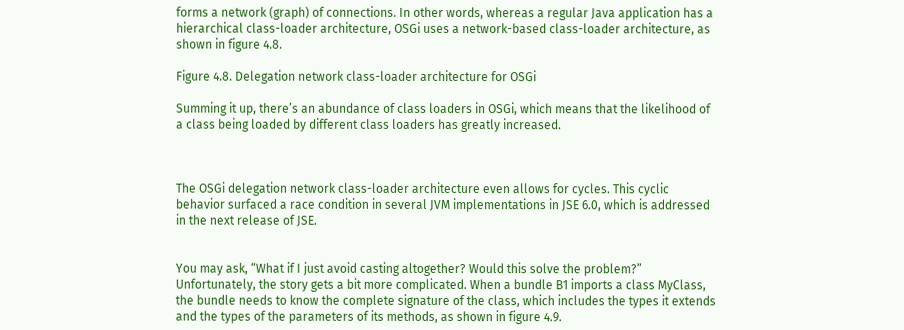forms a network (graph) of connections. In other words, whereas a regular Java application has a hierarchical class-loader architecture, OSGi uses a network-based class-loader architecture, as shown in figure 4.8.

Figure 4.8. Delegation network class-loader architecture for OSGi

Summing it up, there’s an abundance of class loaders in OSGi, which means that the likelihood of a class being loaded by different class loaders has greatly increased.



The OSGi delegation network class-loader architecture even allows for cycles. This cyclic behavior surfaced a race condition in several JVM implementations in JSE 6.0, which is addressed in the next release of JSE.


You may ask, “What if I just avoid casting altogether? Would this solve the problem?” Unfortunately, the story gets a bit more complicated. When a bundle B1 imports a class MyClass, the bundle needs to know the complete signature of the class, which includes the types it extends and the types of the parameters of its methods, as shown in figure 4.9.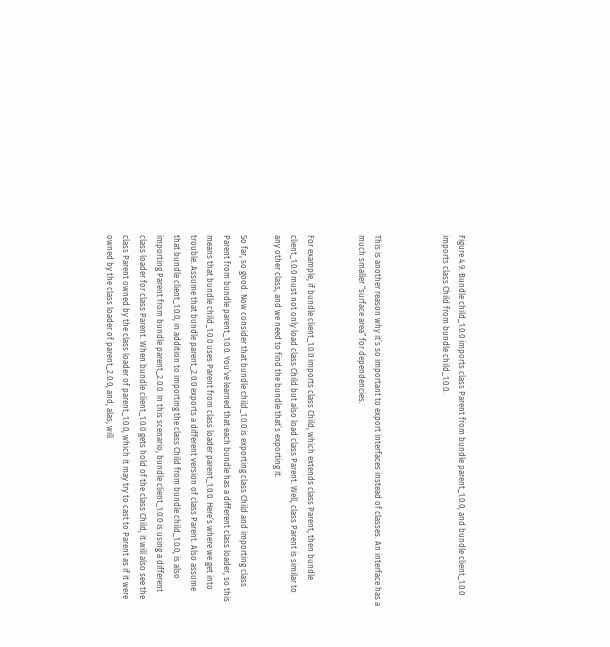Figure 4.9. Bundle child_1.0.0 imports class Parent from bundle parent_1.0.0, and bundle client_1.0.0 imports class Child from bundle child_1.0.0.



This is another reason why it’s so important to export interfaces instead of classes. An interface has a much smaller “surface area” for dependencies.


For example, if bundle client_1.0.0 imports class Child, which extends class Parent, then bundle client_1.0.0 must not only load class Child but also load class Parent. Well, class Parent is similar to any other class, and we need to find the bundle that’s exporting it.

So far, so good. Now consider that bundle child_1.0.0 is exporting class Child and importing class Parent from bundle parent_1.0.0. You’ve learned that each bundle has a different class loader, so this means that bundle child_1.0.0 uses Parent from class loader parent_1.0.0. Here’s where we get into trouble. Assume that bundle parent_2.0.0 exports a different version of class Parent. Also assume that bundle client_1.0.0, in addition to importing the class Child from bundle child_1.0.0, is also importing Parent from bundle parent_2.0.0. In this scenario, bundle client_1.0.0 is using a different class loader for class Parent. When bundle client_1.0.0 gets hold of the class Child, it will also see the class Parent owned by the class loader of parent_1.0.0, which it may try to cast to Parent as if it were owned by the class loader of parent_2.0.0, and, alas, will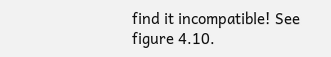find it incompatible! See figure 4.10.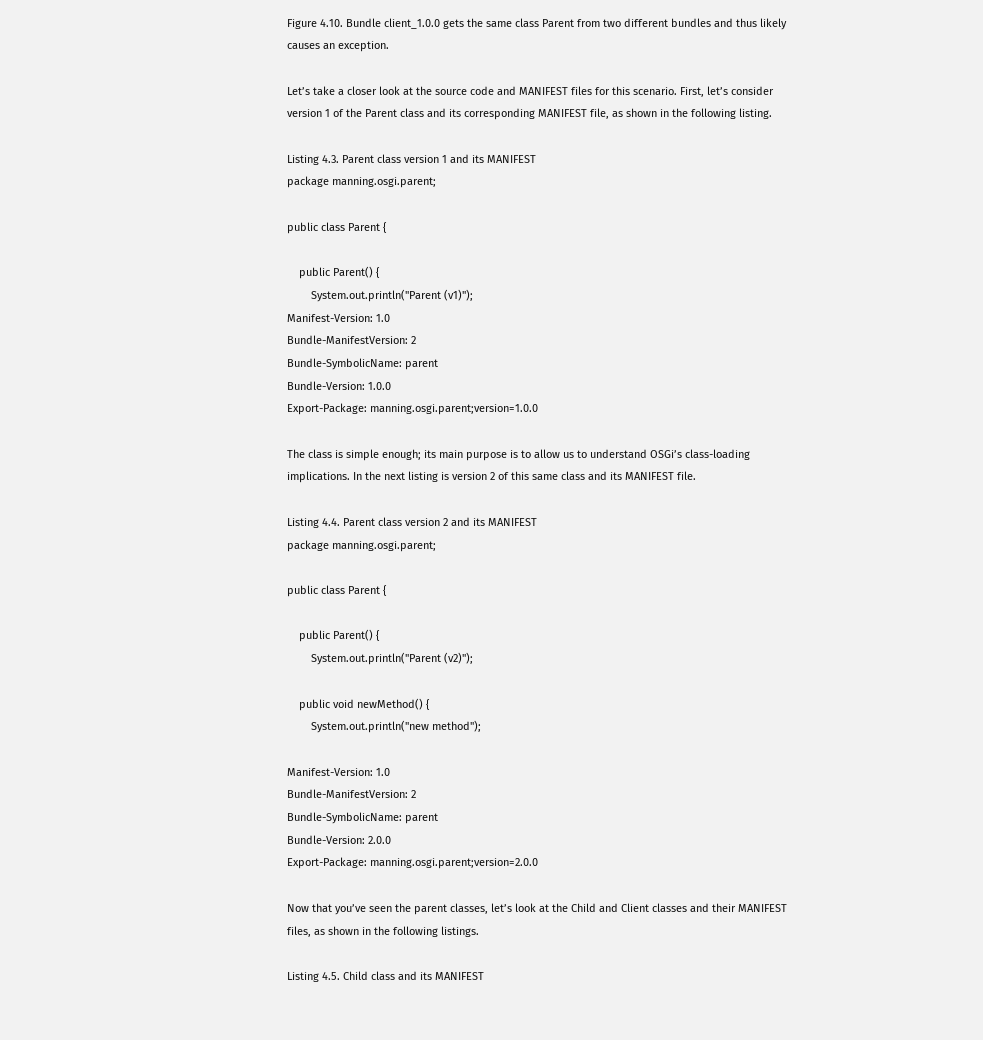Figure 4.10. Bundle client_1.0.0 gets the same class Parent from two different bundles and thus likely causes an exception.

Let’s take a closer look at the source code and MANIFEST files for this scenario. First, let’s consider version 1 of the Parent class and its corresponding MANIFEST file, as shown in the following listing.

Listing 4.3. Parent class version 1 and its MANIFEST
package manning.osgi.parent;

public class Parent {

    public Parent() {
        System.out.println("Parent (v1)");
Manifest-Version: 1.0
Bundle-ManifestVersion: 2
Bundle-SymbolicName: parent
Bundle-Version: 1.0.0
Export-Package: manning.osgi.parent;version=1.0.0

The class is simple enough; its main purpose is to allow us to understand OSGi’s class-loading implications. In the next listing is version 2 of this same class and its MANIFEST file.

Listing 4.4. Parent class version 2 and its MANIFEST
package manning.osgi.parent;

public class Parent {

    public Parent() {
        System.out.println("Parent (v2)");

    public void newMethod() {
        System.out.println("new method");

Manifest-Version: 1.0
Bundle-ManifestVersion: 2
Bundle-SymbolicName: parent
Bundle-Version: 2.0.0
Export-Package: manning.osgi.parent;version=2.0.0

Now that you’ve seen the parent classes, let’s look at the Child and Client classes and their MANIFEST files, as shown in the following listings.

Listing 4.5. Child class and its MANIFEST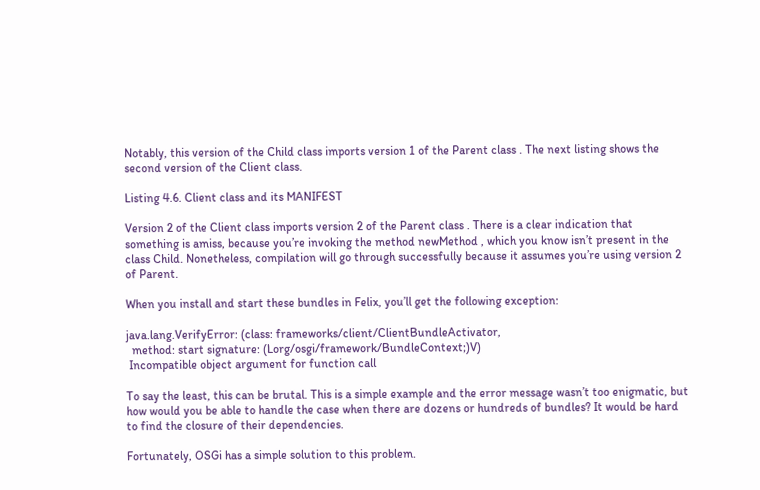Notably, this version of the Child class imports version 1 of the Parent class . The next listing shows the second version of the Client class.

Listing 4.6. Client class and its MANIFEST

Version 2 of the Client class imports version 2 of the Parent class . There is a clear indication that something is amiss, because you’re invoking the method newMethod , which you know isn’t present in the class Child. Nonetheless, compilation will go through successfully because it assumes you’re using version 2 of Parent.

When you install and start these bundles in Felix, you’ll get the following exception:

java.lang.VerifyError: (class: frameworks/client/ClientBundleActivator,
  method: start signature: (Lorg/osgi/framework/BundleContext;)V)
 Incompatible object argument for function call

To say the least, this can be brutal. This is a simple example and the error message wasn’t too enigmatic, but how would you be able to handle the case when there are dozens or hundreds of bundles? It would be hard to find the closure of their dependencies.

Fortunately, OSGi has a simple solution to this problem.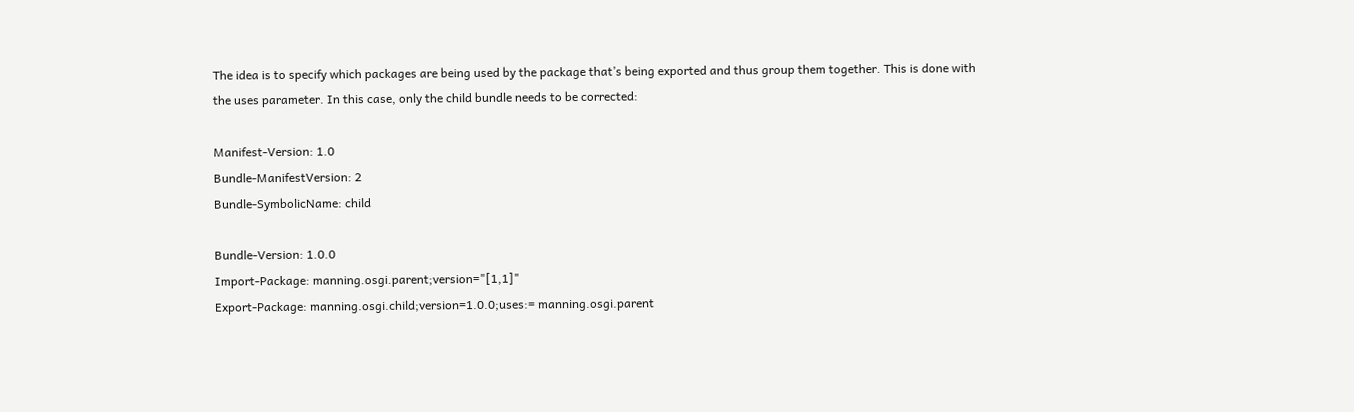The idea is to specify which packages are being used by the package that’s being exported and thus group them together. This is done with the uses parameter. In this case, only the child bundle needs to be corrected:

Manifest-Version: 1.0
Bundle-ManifestVersion: 2
Bundle-SymbolicName: child

Bundle-Version: 1.0.0
Import-Package: manning.osgi.parent;version="[1,1]"
Export-Package: manning.osgi.child;version=1.0.0;uses:= manning.osgi.parent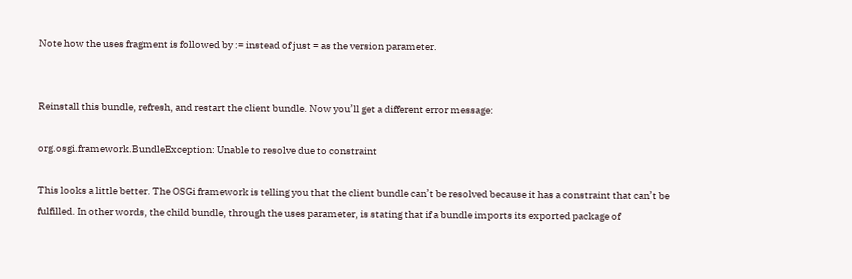Note how the uses fragment is followed by := instead of just = as the version parameter.


Reinstall this bundle, refresh, and restart the client bundle. Now you’ll get a different error message:

org.osgi.framework.BundleException: Unable to resolve due to constraint

This looks a little better. The OSGi framework is telling you that the client bundle can’t be resolved because it has a constraint that can’t be fulfilled. In other words, the child bundle, through the uses parameter, is stating that if a bundle imports its exported package of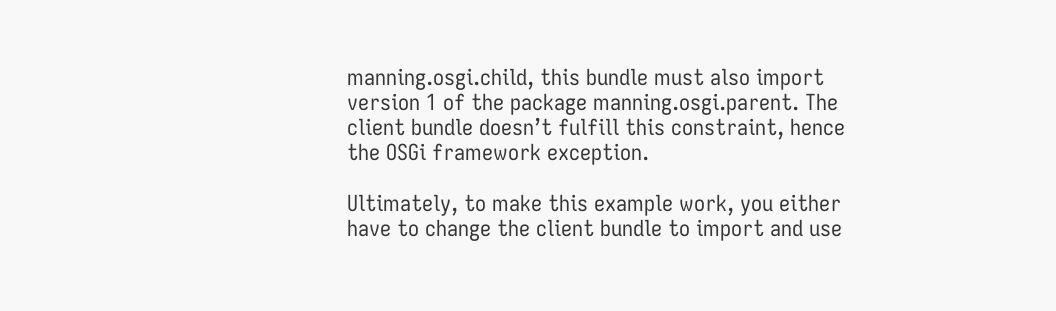manning.osgi.child, this bundle must also import version 1 of the package manning.osgi.parent. The client bundle doesn’t fulfill this constraint, hence the OSGi framework exception.

Ultimately, to make this example work, you either have to change the client bundle to import and use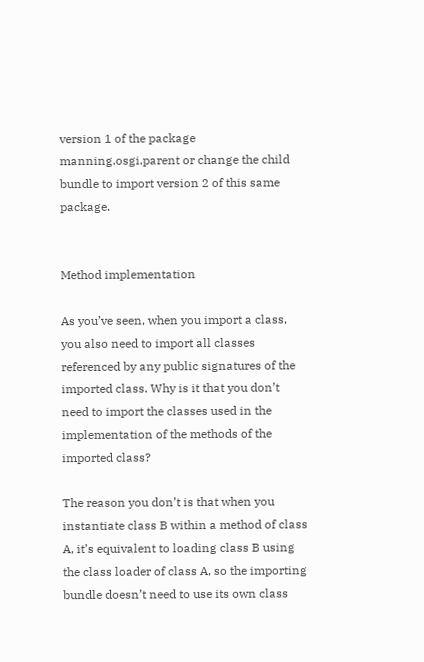version 1 of the package manning.osgi.parent or change the child bundle to import version 2 of this same package.


Method implementation

As you’ve seen, when you import a class, you also need to import all classes referenced by any public signatures of the imported class. Why is it that you don’t need to import the classes used in the implementation of the methods of the imported class?

The reason you don’t is that when you instantiate class B within a method of class A, it’s equivalent to loading class B using the class loader of class A, so the importing bundle doesn’t need to use its own class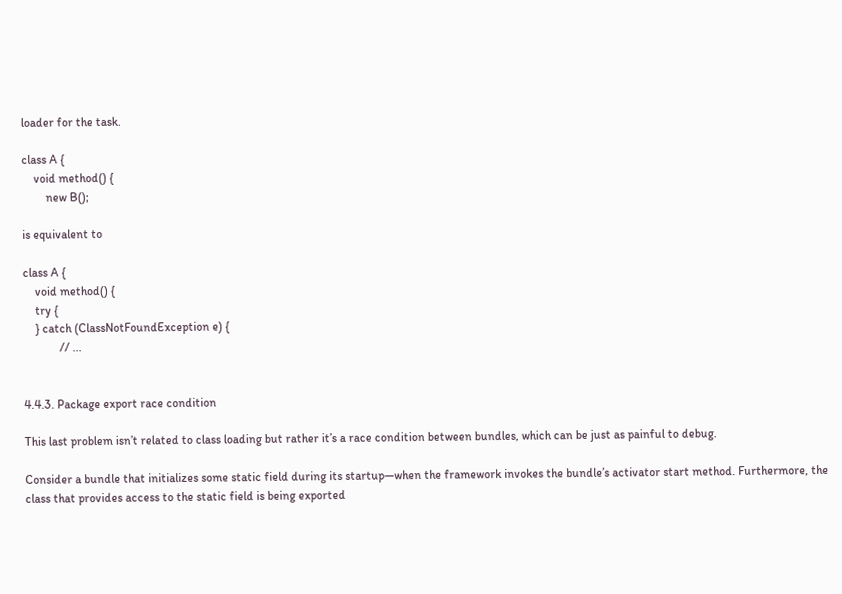loader for the task.

class A {
    void method() {
        new B();

is equivalent to

class A {
    void method() {
    try {
    } catch (ClassNotFoundException e) {
            // ...


4.4.3. Package export race condition

This last problem isn’t related to class loading but rather it’s a race condition between bundles, which can be just as painful to debug.

Consider a bundle that initializes some static field during its startup—when the framework invokes the bundle’s activator start method. Furthermore, the class that provides access to the static field is being exported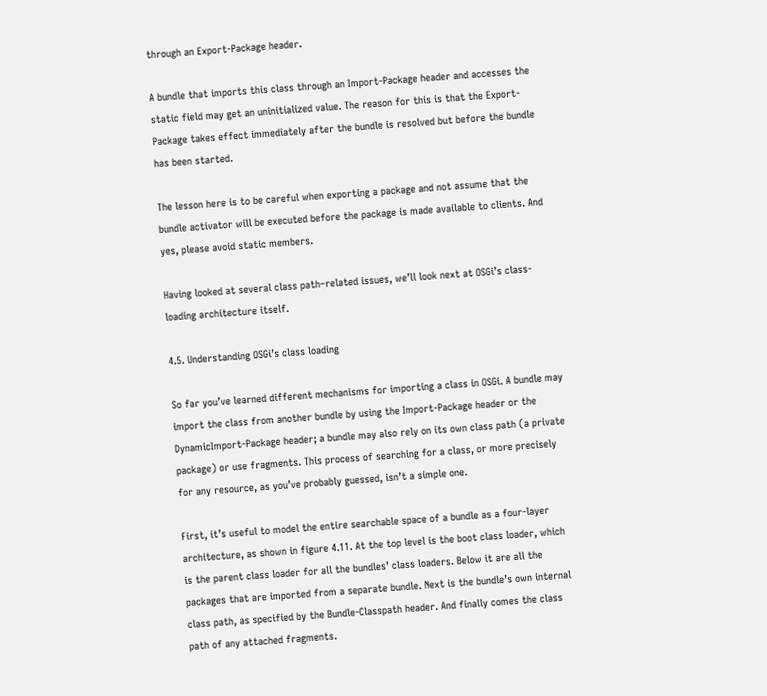through an Export-Package header.

A bundle that imports this class through an Import-Package header and accesses the static field may get an uninitialized value. The reason for this is that the Export-Package takes effect immediately after the bundle is resolved but before the bundle has been started.

The lesson here is to be careful when exporting a package and not assume that the bundle activator will be executed before the package is made available to clients. And yes, please avoid static members.

Having looked at several class path–related issues, we’ll look next at OSGi’s class-loading architecture itself.

4.5. Understanding OSGi’s class loading

So far you’ve learned different mechanisms for importing a class in OSGi. A bundle may import the class from another bundle by using the Import-Package header or the DynamicImport-Package header; a bundle may also rely on its own class path (a private package) or use fragments. This process of searching for a class, or more precisely for any resource, as you’ve probably guessed, isn’t a simple one.

First, it’s useful to model the entire searchable space of a bundle as a four-layer architecture, as shown in figure 4.11. At the top level is the boot class loader, which is the parent class loader for all the bundles’ class loaders. Below it are all the packages that are imported from a separate bundle. Next is the bundle’s own internal class path, as specified by the Bundle-Classpath header. And finally comes the class path of any attached fragments.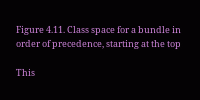Figure 4.11. Class space for a bundle in order of precedence, starting at the top

This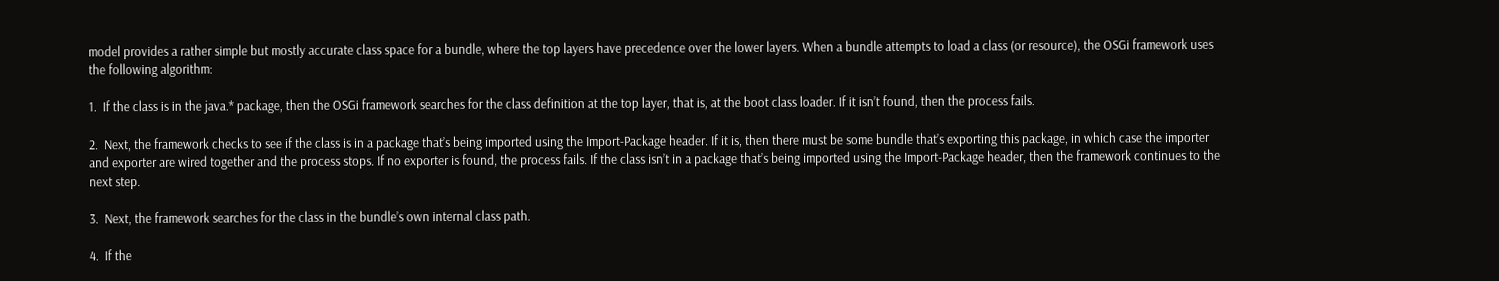model provides a rather simple but mostly accurate class space for a bundle, where the top layers have precedence over the lower layers. When a bundle attempts to load a class (or resource), the OSGi framework uses the following algorithm:

1.  If the class is in the java.* package, then the OSGi framework searches for the class definition at the top layer, that is, at the boot class loader. If it isn’t found, then the process fails.

2.  Next, the framework checks to see if the class is in a package that’s being imported using the Import-Package header. If it is, then there must be some bundle that’s exporting this package, in which case the importer and exporter are wired together and the process stops. If no exporter is found, the process fails. If the class isn’t in a package that’s being imported using the Import-Package header, then the framework continues to the next step.

3.  Next, the framework searches for the class in the bundle’s own internal class path.

4.  If the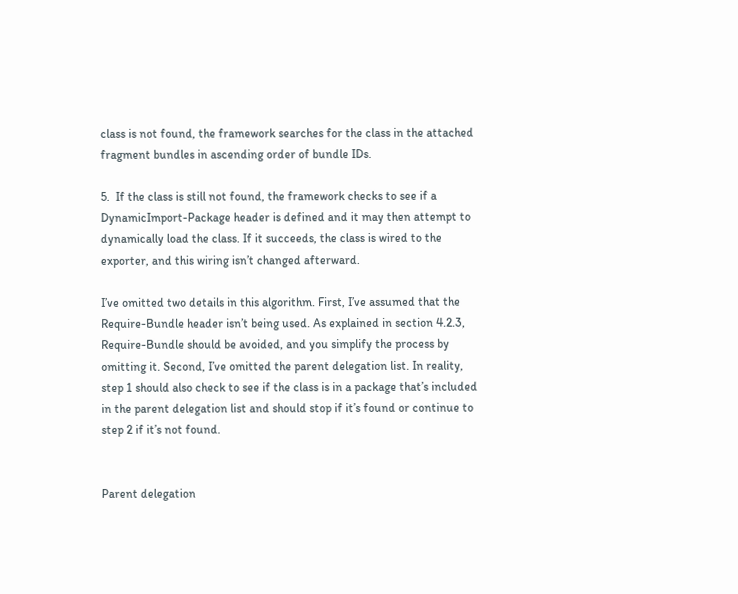class is not found, the framework searches for the class in the attached fragment bundles in ascending order of bundle IDs.

5.  If the class is still not found, the framework checks to see if a DynamicImport-Package header is defined and it may then attempt to dynamically load the class. If it succeeds, the class is wired to the exporter, and this wiring isn’t changed afterward.

I’ve omitted two details in this algorithm. First, I’ve assumed that the Require-Bundle header isn’t being used. As explained in section 4.2.3, Require-Bundle should be avoided, and you simplify the process by omitting it. Second, I’ve omitted the parent delegation list. In reality, step 1 should also check to see if the class is in a package that’s included in the parent delegation list and should stop if it’s found or continue to step 2 if it’s not found.


Parent delegation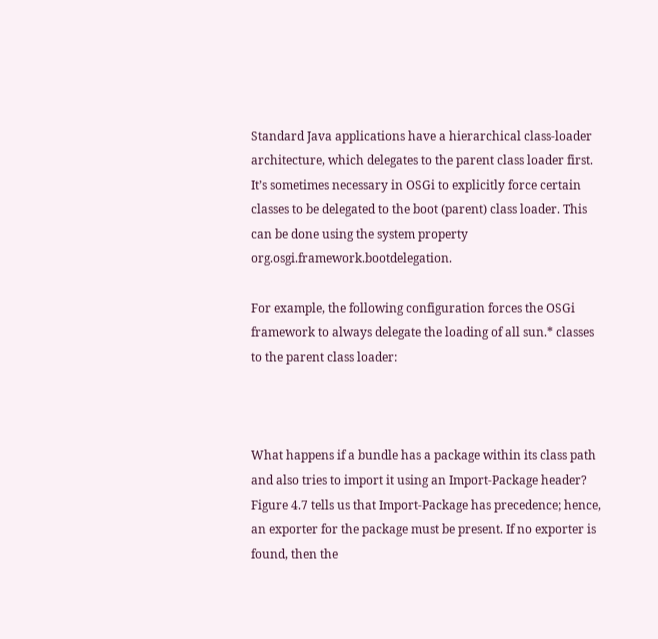Standard Java applications have a hierarchical class-loader architecture, which delegates to the parent class loader first. It’s sometimes necessary in OSGi to explicitly force certain classes to be delegated to the boot (parent) class loader. This can be done using the system property org.osgi.framework.bootdelegation.

For example, the following configuration forces the OSGi framework to always delegate the loading of all sun.* classes to the parent class loader:



What happens if a bundle has a package within its class path and also tries to import it using an Import-Package header? Figure 4.7 tells us that Import-Package has precedence; hence, an exporter for the package must be present. If no exporter is found, then the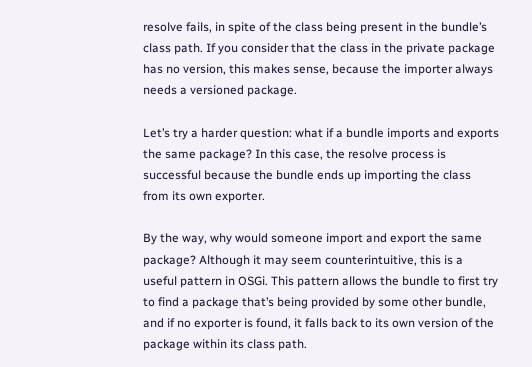resolve fails, in spite of the class being present in the bundle’s class path. If you consider that the class in the private package has no version, this makes sense, because the importer always needs a versioned package.

Let’s try a harder question: what if a bundle imports and exports the same package? In this case, the resolve process is successful because the bundle ends up importing the class from its own exporter.

By the way, why would someone import and export the same package? Although it may seem counterintuitive, this is a useful pattern in OSGi. This pattern allows the bundle to first try to find a package that’s being provided by some other bundle, and if no exporter is found, it falls back to its own version of the package within its class path.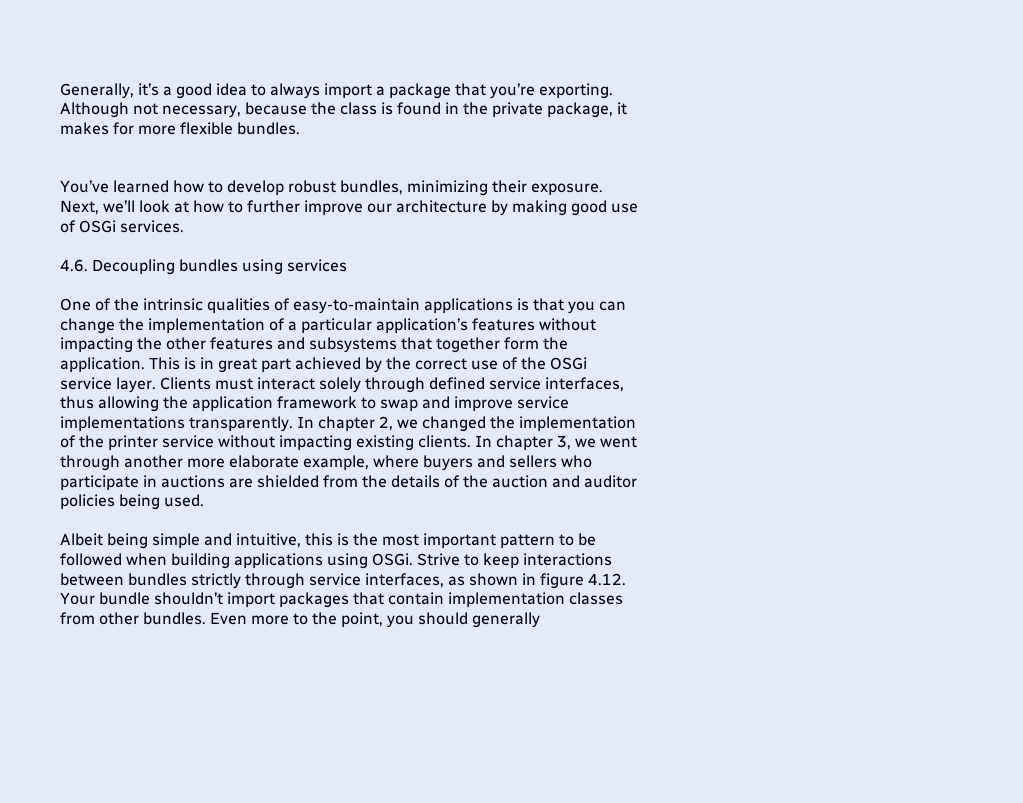Generally, it’s a good idea to always import a package that you’re exporting. Although not necessary, because the class is found in the private package, it makes for more flexible bundles.


You’ve learned how to develop robust bundles, minimizing their exposure. Next, we’ll look at how to further improve our architecture by making good use of OSGi services.

4.6. Decoupling bundles using services

One of the intrinsic qualities of easy-to-maintain applications is that you can change the implementation of a particular application’s features without impacting the other features and subsystems that together form the application. This is in great part achieved by the correct use of the OSGi service layer. Clients must interact solely through defined service interfaces, thus allowing the application framework to swap and improve service implementations transparently. In chapter 2, we changed the implementation of the printer service without impacting existing clients. In chapter 3, we went through another more elaborate example, where buyers and sellers who participate in auctions are shielded from the details of the auction and auditor policies being used.

Albeit being simple and intuitive, this is the most important pattern to be followed when building applications using OSGi. Strive to keep interactions between bundles strictly through service interfaces, as shown in figure 4.12. Your bundle shouldn’t import packages that contain implementation classes from other bundles. Even more to the point, you should generally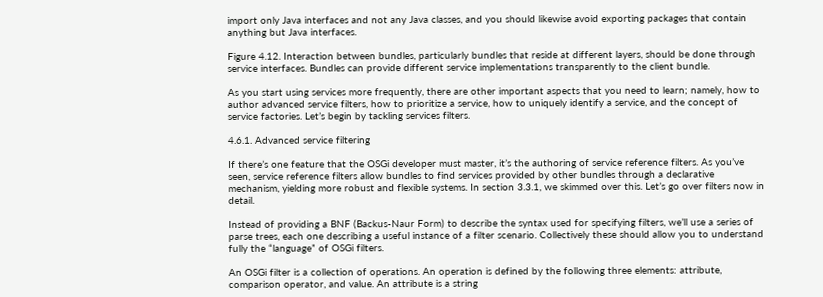import only Java interfaces and not any Java classes, and you should likewise avoid exporting packages that contain anything but Java interfaces.

Figure 4.12. Interaction between bundles, particularly bundles that reside at different layers, should be done through service interfaces. Bundles can provide different service implementations transparently to the client bundle.

As you start using services more frequently, there are other important aspects that you need to learn; namely, how to author advanced service filters, how to prioritize a service, how to uniquely identify a service, and the concept of service factories. Let’s begin by tackling services filters.

4.6.1. Advanced service filtering

If there’s one feature that the OSGi developer must master, it’s the authoring of service reference filters. As you’ve seen, service reference filters allow bundles to find services provided by other bundles through a declarative mechanism, yielding more robust and flexible systems. In section 3.3.1, we skimmed over this. Let’s go over filters now in detail.

Instead of providing a BNF (Backus-Naur Form) to describe the syntax used for specifying filters, we’ll use a series of parse trees, each one describing a useful instance of a filter scenario. Collectively these should allow you to understand fully the “language” of OSGi filters.

An OSGi filter is a collection of operations. An operation is defined by the following three elements: attribute, comparison operator, and value. An attribute is a string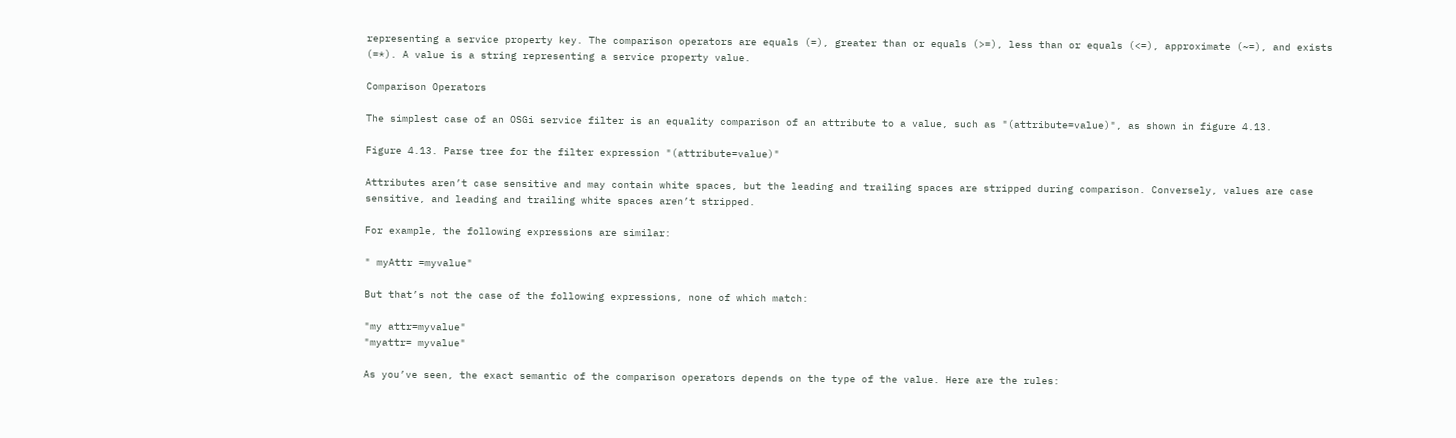representing a service property key. The comparison operators are equals (=), greater than or equals (>=), less than or equals (<=), approximate (~=), and exists (=*). A value is a string representing a service property value.

Comparison Operators

The simplest case of an OSGi service filter is an equality comparison of an attribute to a value, such as "(attribute=value)", as shown in figure 4.13.

Figure 4.13. Parse tree for the filter expression "(attribute=value)"

Attributes aren’t case sensitive and may contain white spaces, but the leading and trailing spaces are stripped during comparison. Conversely, values are case sensitive, and leading and trailing white spaces aren’t stripped.

For example, the following expressions are similar:

" myAttr =myvalue"

But that’s not the case of the following expressions, none of which match:

"my attr=myvalue"
"myattr= myvalue"

As you’ve seen, the exact semantic of the comparison operators depends on the type of the value. Here are the rules: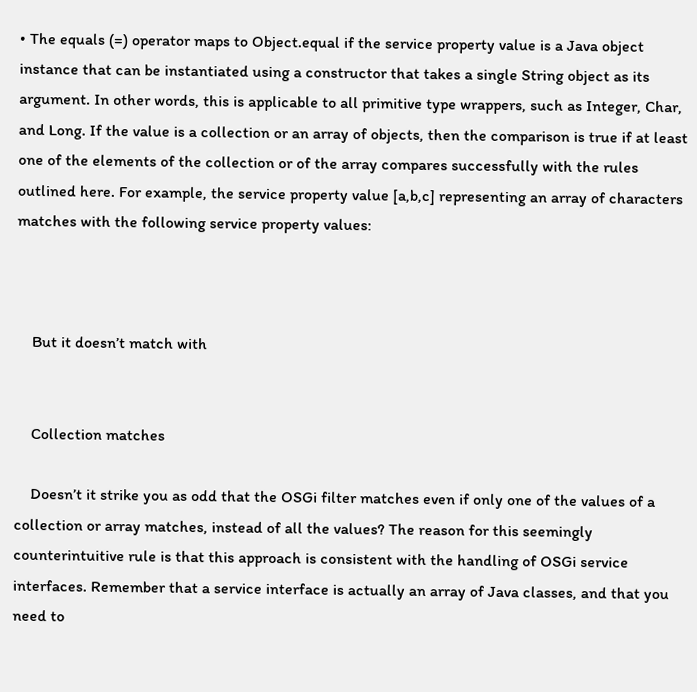• The equals (=) operator maps to Object.equal if the service property value is a Java object instance that can be instantiated using a constructor that takes a single String object as its argument. In other words, this is applicable to all primitive type wrappers, such as Integer, Char, and Long. If the value is a collection or an array of objects, then the comparison is true if at least one of the elements of the collection or of the array compares successfully with the rules outlined here. For example, the service property value [a,b,c] representing an array of characters matches with the following service property values:



    But it doesn’t match with


    Collection matches

    Doesn’t it strike you as odd that the OSGi filter matches even if only one of the values of a collection or array matches, instead of all the values? The reason for this seemingly counterintuitive rule is that this approach is consistent with the handling of OSGi service interfaces. Remember that a service interface is actually an array of Java classes, and that you need to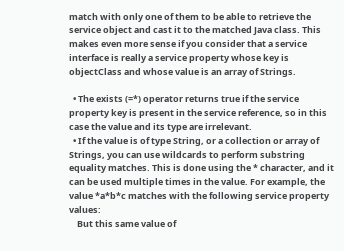match with only one of them to be able to retrieve the service object and cast it to the matched Java class. This makes even more sense if you consider that a service interface is really a service property whose key is objectClass and whose value is an array of Strings.

  • The exists (=*) operator returns true if the service property key is present in the service reference, so in this case the value and its type are irrelevant.
  • If the value is of type String, or a collection or array of Strings, you can use wildcards to perform substring equality matches. This is done using the * character, and it can be used multiple times in the value. For example, the value *a*b*c matches with the following service property values:
    But this same value of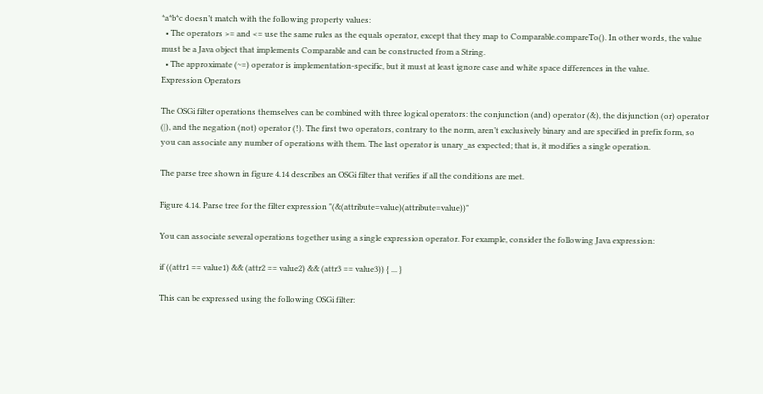*a*b*c doesn’t match with the following property values:
  • The operators >= and <= use the same rules as the equals operator, except that they map to Comparable.compareTo(). In other words, the value must be a Java object that implements Comparable and can be constructed from a String.
  • The approximate (~=) operator is implementation-specific, but it must at least ignore case and white space differences in the value.
Expression Operators

The OSGi filter operations themselves can be combined with three logical operators: the conjunction (and) operator (&), the disjunction (or) operator (|), and the negation (not) operator (!). The first two operators, contrary to the norm, aren’t exclusively binary and are specified in prefix form, so you can associate any number of operations with them. The last operator is unary_as expected; that is, it modifies a single operation.

The parse tree shown in figure 4.14 describes an OSGi filter that verifies if all the conditions are met.

Figure 4.14. Parse tree for the filter expression "(&(attribute=value)(attribute=value))"

You can associate several operations together using a single expression operator. For example, consider the following Java expression:

if ((attr1 == value1) && (attr2 == value2) && (attr3 == value3)) { ... }

This can be expressed using the following OSGi filter: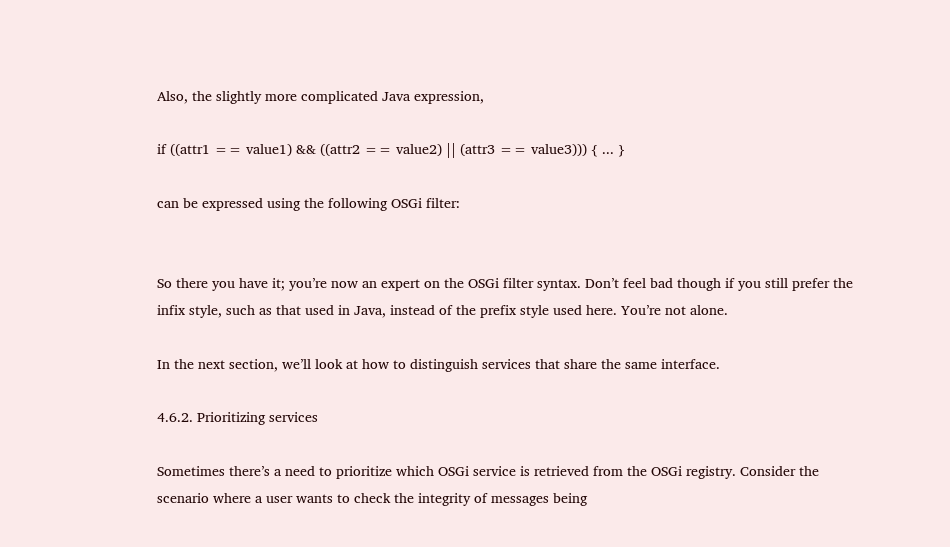Also, the slightly more complicated Java expression,

if ((attr1 == value1) && ((attr2 == value2) || (attr3 == value3))) { ... }

can be expressed using the following OSGi filter:


So there you have it; you’re now an expert on the OSGi filter syntax. Don’t feel bad though if you still prefer the infix style, such as that used in Java, instead of the prefix style used here. You’re not alone.

In the next section, we’ll look at how to distinguish services that share the same interface.

4.6.2. Prioritizing services

Sometimes there’s a need to prioritize which OSGi service is retrieved from the OSGi registry. Consider the scenario where a user wants to check the integrity of messages being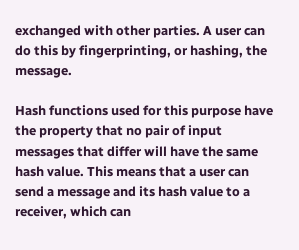exchanged with other parties. A user can do this by fingerprinting, or hashing, the message.

Hash functions used for this purpose have the property that no pair of input messages that differ will have the same hash value. This means that a user can send a message and its hash value to a receiver, which can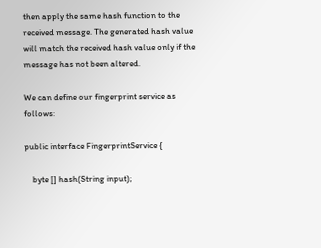then apply the same hash function to the received message. The generated hash value will match the received hash value only if the message has not been altered.

We can define our fingerprint service as follows:

public interface FingerprintService {

    byte [] hash(String input);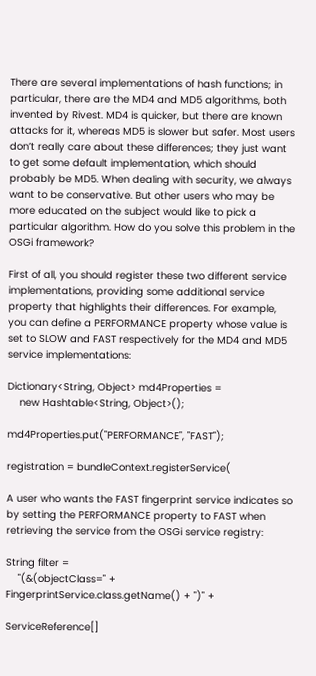There are several implementations of hash functions; in particular, there are the MD4 and MD5 algorithms, both invented by Rivest. MD4 is quicker, but there are known attacks for it, whereas MD5 is slower but safer. Most users don’t really care about these differences; they just want to get some default implementation, which should probably be MD5. When dealing with security, we always want to be conservative. But other users who may be more educated on the subject would like to pick a particular algorithm. How do you solve this problem in the OSGi framework?

First of all, you should register these two different service implementations, providing some additional service property that highlights their differences. For example, you can define a PERFORMANCE property whose value is set to SLOW and FAST respectively for the MD4 and MD5 service implementations:

Dictionary<String, Object> md4Properties =
    new Hashtable<String, Object>();

md4Properties.put("PERFORMANCE", "FAST");

registration = bundleContext.registerService(

A user who wants the FAST fingerprint service indicates so by setting the PERFORMANCE property to FAST when retrieving the service from the OSGi service registry:

String filter =
    "(&(objectClass=" + FingerprintService.class.getName() + ")" +

ServiceReference[]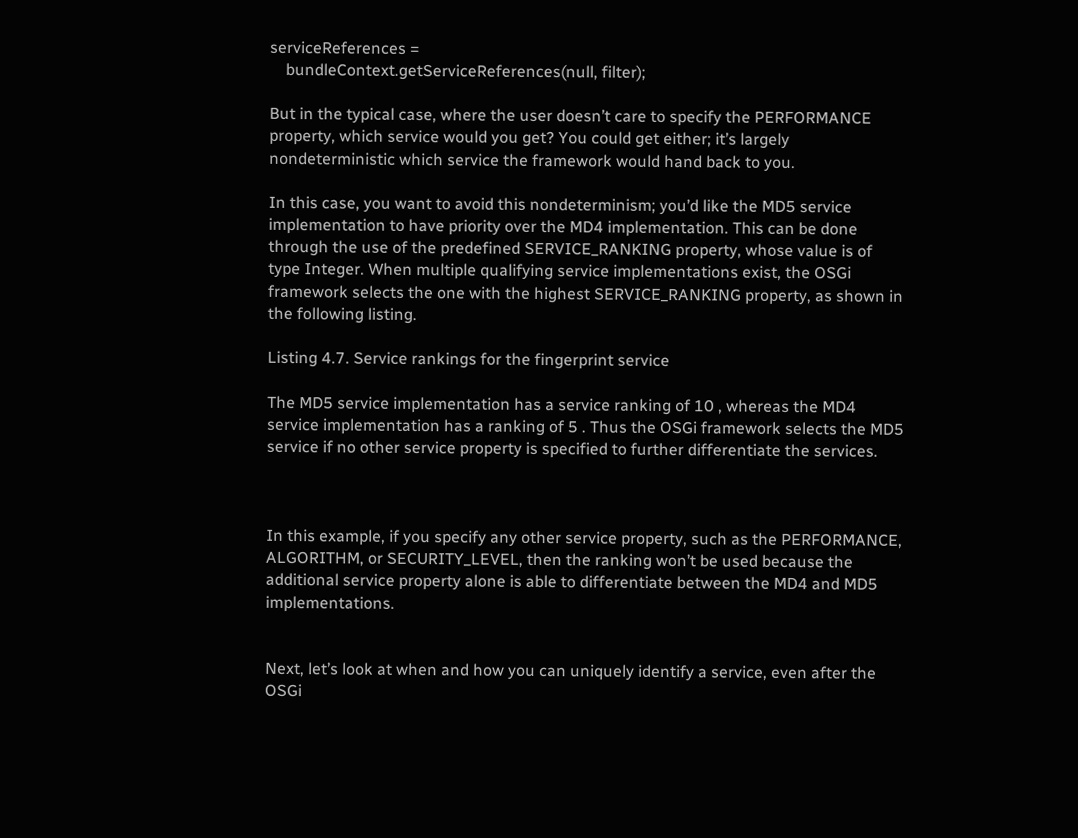serviceReferences =
    bundleContext.getServiceReferences(null, filter);

But in the typical case, where the user doesn’t care to specify the PERFORMANCE property, which service would you get? You could get either; it’s largely nondeterministic which service the framework would hand back to you.

In this case, you want to avoid this nondeterminism; you’d like the MD5 service implementation to have priority over the MD4 implementation. This can be done through the use of the predefined SERVICE_RANKING property, whose value is of type Integer. When multiple qualifying service implementations exist, the OSGi framework selects the one with the highest SERVICE_RANKING property, as shown in the following listing.

Listing 4.7. Service rankings for the fingerprint service

The MD5 service implementation has a service ranking of 10 , whereas the MD4 service implementation has a ranking of 5 . Thus the OSGi framework selects the MD5 service if no other service property is specified to further differentiate the services.



In this example, if you specify any other service property, such as the PERFORMANCE, ALGORITHM, or SECURITY_LEVEL, then the ranking won’t be used because the additional service property alone is able to differentiate between the MD4 and MD5 implementations.


Next, let’s look at when and how you can uniquely identify a service, even after the OSGi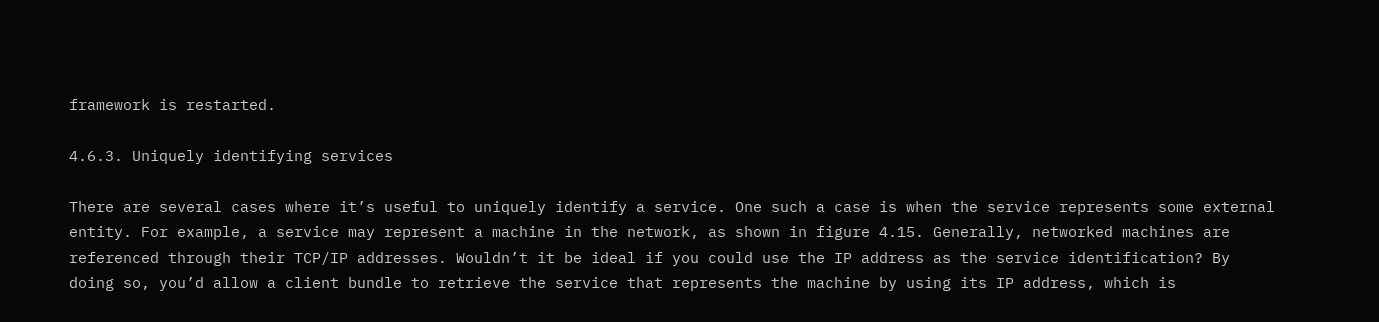framework is restarted.

4.6.3. Uniquely identifying services

There are several cases where it’s useful to uniquely identify a service. One such a case is when the service represents some external entity. For example, a service may represent a machine in the network, as shown in figure 4.15. Generally, networked machines are referenced through their TCP/IP addresses. Wouldn’t it be ideal if you could use the IP address as the service identification? By doing so, you’d allow a client bundle to retrieve the service that represents the machine by using its IP address, which is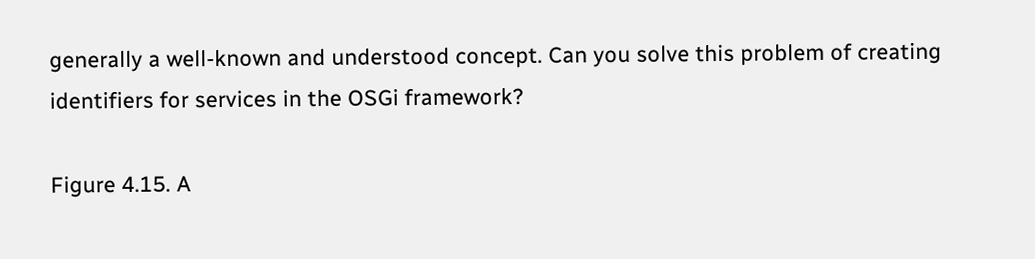generally a well-known and understood concept. Can you solve this problem of creating identifiers for services in the OSGi framework?

Figure 4.15. A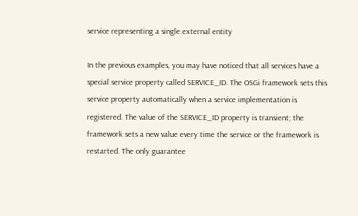service representing a single external entity

In the previous examples, you may have noticed that all services have a special service property called SERVICE_ID. The OSGi framework sets this service property automatically when a service implementation is registered. The value of the SERVICE_ID property is transient; the framework sets a new value every time the service or the framework is restarted. The only guarantee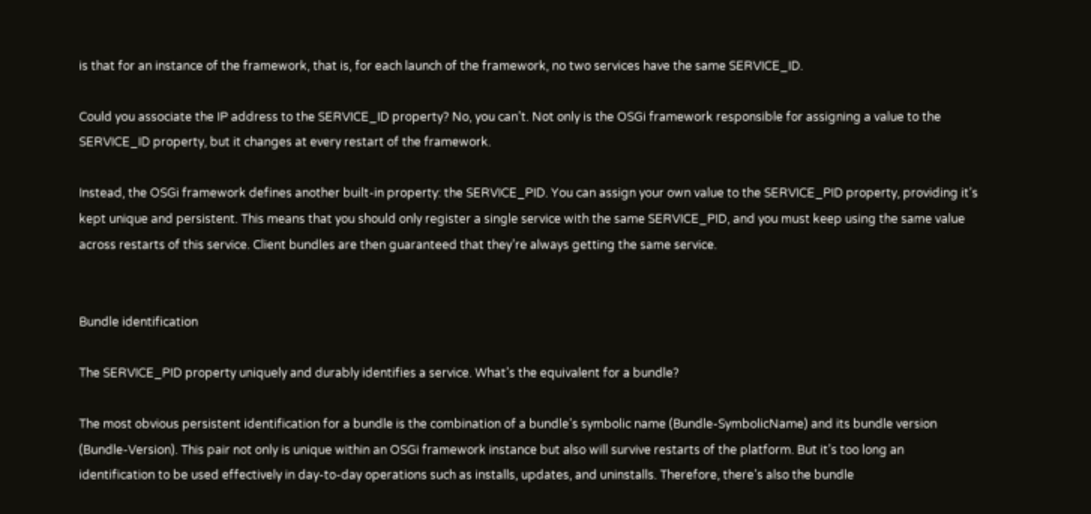is that for an instance of the framework, that is, for each launch of the framework, no two services have the same SERVICE_ID.

Could you associate the IP address to the SERVICE_ID property? No, you can’t. Not only is the OSGi framework responsible for assigning a value to the SERVICE_ID property, but it changes at every restart of the framework.

Instead, the OSGi framework defines another built-in property: the SERVICE_PID. You can assign your own value to the SERVICE_PID property, providing it’s kept unique and persistent. This means that you should only register a single service with the same SERVICE_PID, and you must keep using the same value across restarts of this service. Client bundles are then guaranteed that they’re always getting the same service.


Bundle identification

The SERVICE_PID property uniquely and durably identifies a service. What’s the equivalent for a bundle?

The most obvious persistent identification for a bundle is the combination of a bundle’s symbolic name (Bundle-SymbolicName) and its bundle version (Bundle-Version). This pair not only is unique within an OSGi framework instance but also will survive restarts of the platform. But it’s too long an identification to be used effectively in day-to-day operations such as installs, updates, and uninstalls. Therefore, there’s also the bundle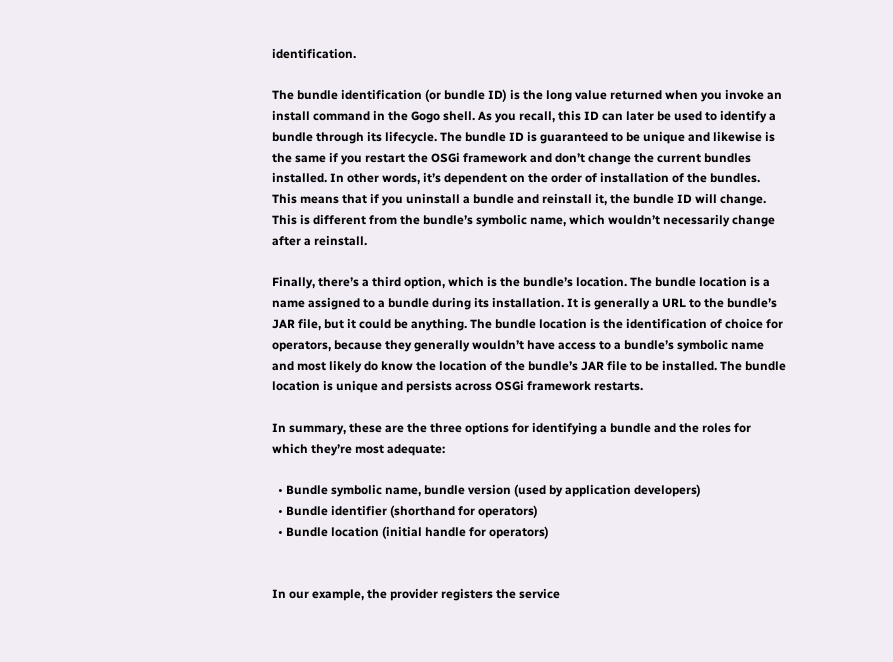identification.

The bundle identification (or bundle ID) is the long value returned when you invoke an install command in the Gogo shell. As you recall, this ID can later be used to identify a bundle through its lifecycle. The bundle ID is guaranteed to be unique and likewise is the same if you restart the OSGi framework and don’t change the current bundles installed. In other words, it’s dependent on the order of installation of the bundles. This means that if you uninstall a bundle and reinstall it, the bundle ID will change. This is different from the bundle’s symbolic name, which wouldn’t necessarily change after a reinstall.

Finally, there’s a third option, which is the bundle’s location. The bundle location is a name assigned to a bundle during its installation. It is generally a URL to the bundle’s JAR file, but it could be anything. The bundle location is the identification of choice for operators, because they generally wouldn’t have access to a bundle’s symbolic name and most likely do know the location of the bundle’s JAR file to be installed. The bundle location is unique and persists across OSGi framework restarts.

In summary, these are the three options for identifying a bundle and the roles for which they’re most adequate:

  • Bundle symbolic name, bundle version (used by application developers)
  • Bundle identifier (shorthand for operators)
  • Bundle location (initial handle for operators)


In our example, the provider registers the service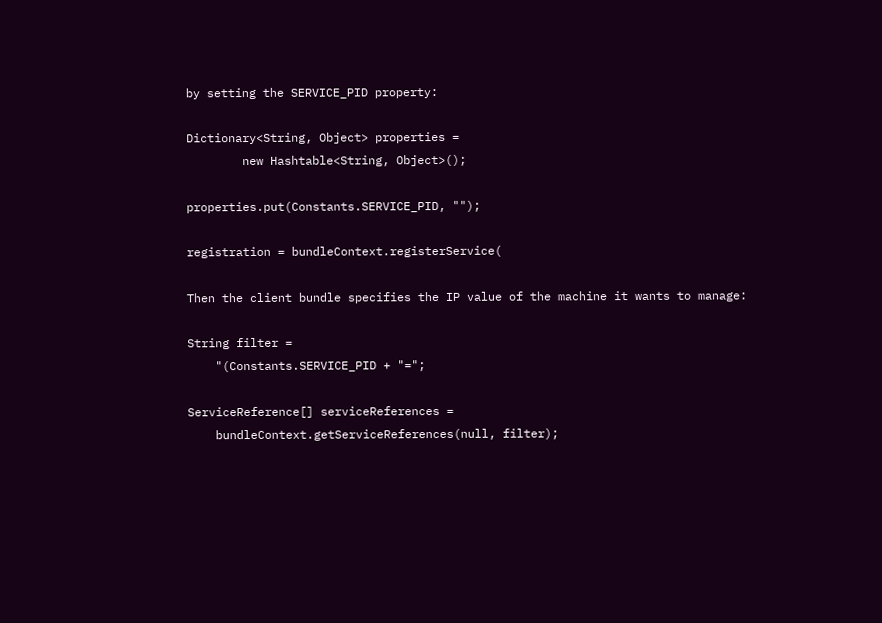by setting the SERVICE_PID property:

Dictionary<String, Object> properties =
        new Hashtable<String, Object>();

properties.put(Constants.SERVICE_PID, "");

registration = bundleContext.registerService(

Then the client bundle specifies the IP value of the machine it wants to manage:

String filter =
    "(Constants.SERVICE_PID + "=";

ServiceReference[] serviceReferences =
    bundleContext.getServiceReferences(null, filter);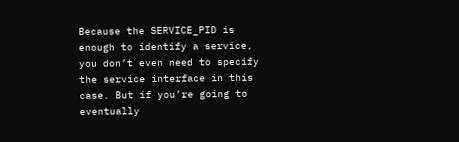Because the SERVICE_PID is enough to identify a service, you don’t even need to specify the service interface in this case. But if you’re going to eventually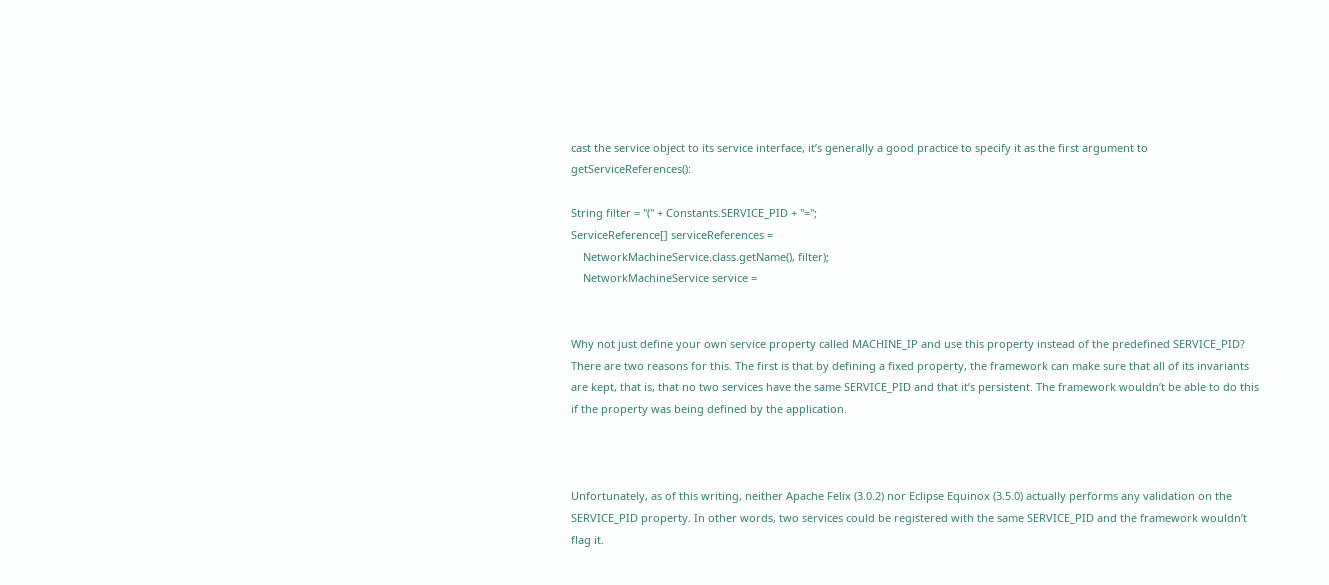cast the service object to its service interface, it’s generally a good practice to specify it as the first argument to getServiceReferences():

String filter = "(" + Constants.SERVICE_PID + "=";
ServiceReference[] serviceReferences =
    NetworkMachineService.class.getName(), filter);
    NetworkMachineService service =


Why not just define your own service property called MACHINE_IP and use this property instead of the predefined SERVICE_PID? There are two reasons for this. The first is that by defining a fixed property, the framework can make sure that all of its invariants are kept, that is, that no two services have the same SERVICE_PID and that it’s persistent. The framework wouldn’t be able to do this if the property was being defined by the application.



Unfortunately, as of this writing, neither Apache Felix (3.0.2) nor Eclipse Equinox (3.5.0) actually performs any validation on the SERVICE_PID property. In other words, two services could be registered with the same SERVICE_PID and the framework wouldn’t flag it.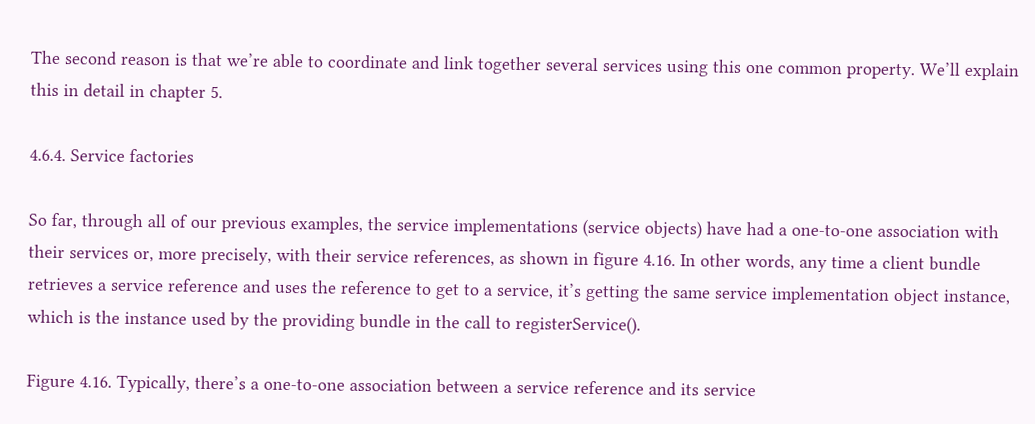The second reason is that we’re able to coordinate and link together several services using this one common property. We’ll explain this in detail in chapter 5.

4.6.4. Service factories

So far, through all of our previous examples, the service implementations (service objects) have had a one-to-one association with their services or, more precisely, with their service references, as shown in figure 4.16. In other words, any time a client bundle retrieves a service reference and uses the reference to get to a service, it’s getting the same service implementation object instance, which is the instance used by the providing bundle in the call to registerService().

Figure 4.16. Typically, there’s a one-to-one association between a service reference and its service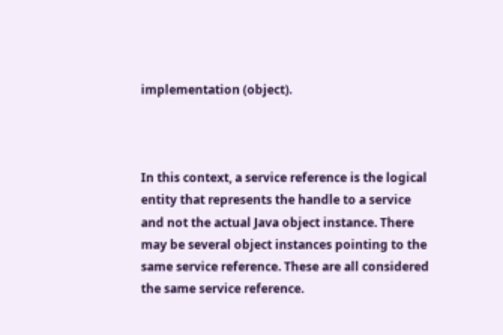implementation (object).



In this context, a service reference is the logical entity that represents the handle to a service and not the actual Java object instance. There may be several object instances pointing to the same service reference. These are all considered the same service reference.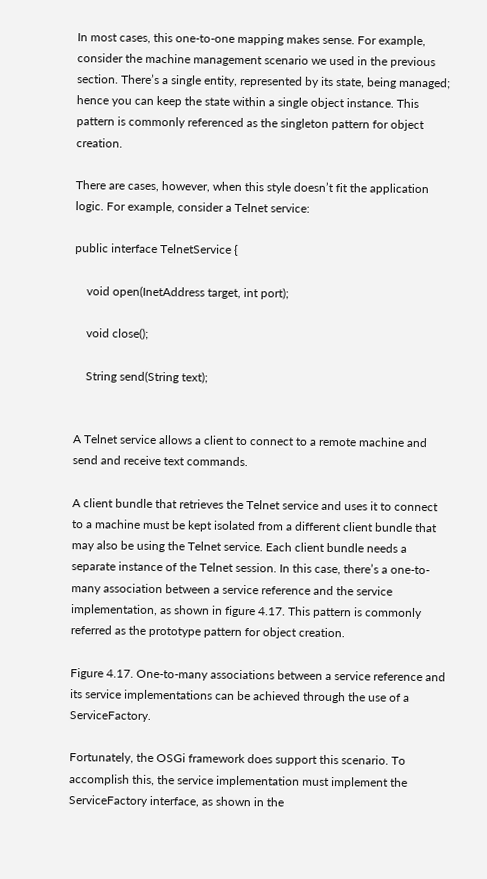In most cases, this one-to-one mapping makes sense. For example, consider the machine management scenario we used in the previous section. There’s a single entity, represented by its state, being managed; hence you can keep the state within a single object instance. This pattern is commonly referenced as the singleton pattern for object creation.

There are cases, however, when this style doesn’t fit the application logic. For example, consider a Telnet service:

public interface TelnetService {

    void open(InetAddress target, int port);

    void close();

    String send(String text);


A Telnet service allows a client to connect to a remote machine and send and receive text commands.

A client bundle that retrieves the Telnet service and uses it to connect to a machine must be kept isolated from a different client bundle that may also be using the Telnet service. Each client bundle needs a separate instance of the Telnet session. In this case, there’s a one-to-many association between a service reference and the service implementation, as shown in figure 4.17. This pattern is commonly referred as the prototype pattern for object creation.

Figure 4.17. One-to-many associations between a service reference and its service implementations can be achieved through the use of a ServiceFactory.

Fortunately, the OSGi framework does support this scenario. To accomplish this, the service implementation must implement the ServiceFactory interface, as shown in the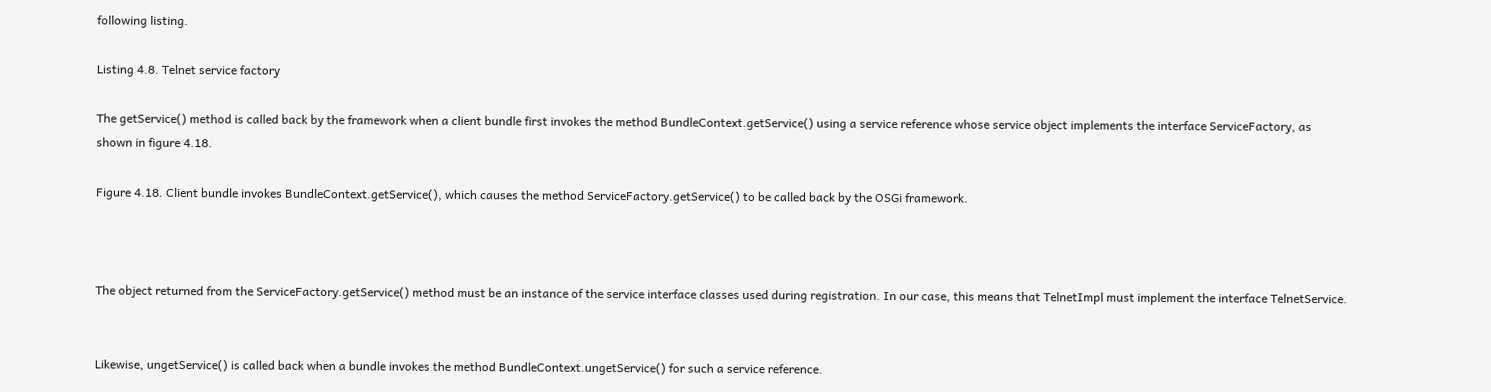following listing.

Listing 4.8. Telnet service factory

The getService() method is called back by the framework when a client bundle first invokes the method BundleContext.getService() using a service reference whose service object implements the interface ServiceFactory, as shown in figure 4.18.

Figure 4.18. Client bundle invokes BundleContext.getService(), which causes the method ServiceFactory.getService() to be called back by the OSGi framework.



The object returned from the ServiceFactory.getService() method must be an instance of the service interface classes used during registration. In our case, this means that TelnetImpl must implement the interface TelnetService.


Likewise, ungetService() is called back when a bundle invokes the method BundleContext.ungetService() for such a service reference.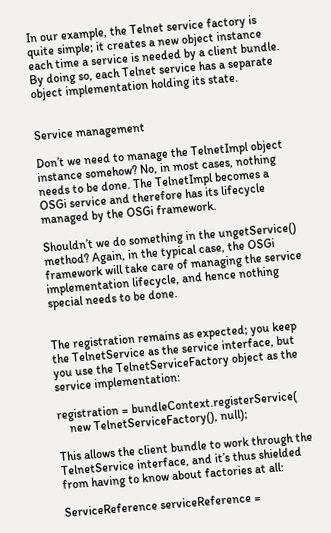In our example, the Telnet service factory is quite simple; it creates a new object instance each time a service is needed by a client bundle. By doing so, each Telnet service has a separate object implementation holding its state.


Service management

Don’t we need to manage the TelnetImpl object instance somehow? No, in most cases, nothing needs to be done. The TelnetImpl becomes a OSGi service and therefore has its lifecycle managed by the OSGi framework.

Shouldn’t we do something in the ungetService() method? Again, in the typical case, the OSGi framework will take care of managing the service implementation lifecycle, and hence nothing special needs to be done.


The registration remains as expected; you keep the TelnetService as the service interface, but you use the TelnetServiceFactory object as the service implementation:

registration = bundleContext.registerService(
    new TelnetServiceFactory(), null);

This allows the client bundle to work through the TelnetService interface, and it’s thus shielded from having to know about factories at all:

ServiceReference serviceReference =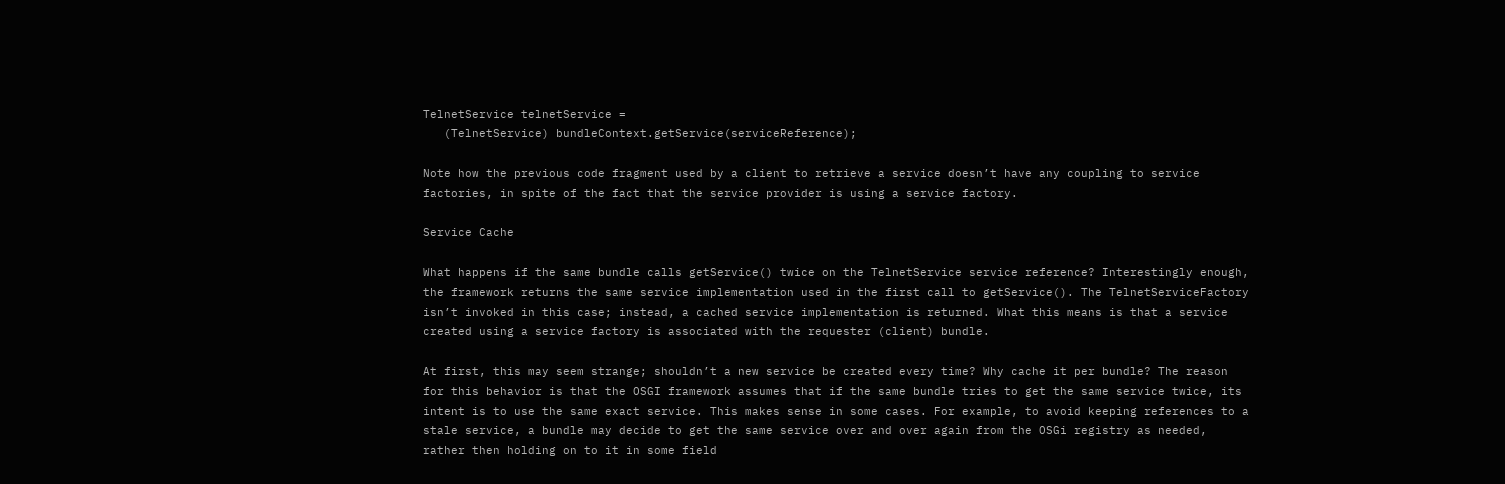TelnetService telnetService =
   (TelnetService) bundleContext.getService(serviceReference);

Note how the previous code fragment used by a client to retrieve a service doesn’t have any coupling to service factories, in spite of the fact that the service provider is using a service factory.

Service Cache

What happens if the same bundle calls getService() twice on the TelnetService service reference? Interestingly enough, the framework returns the same service implementation used in the first call to getService(). The TelnetServiceFactory isn’t invoked in this case; instead, a cached service implementation is returned. What this means is that a service created using a service factory is associated with the requester (client) bundle.

At first, this may seem strange; shouldn’t a new service be created every time? Why cache it per bundle? The reason for this behavior is that the OSGI framework assumes that if the same bundle tries to get the same service twice, its intent is to use the same exact service. This makes sense in some cases. For example, to avoid keeping references to a stale service, a bundle may decide to get the same service over and over again from the OSGi registry as needed, rather then holding on to it in some field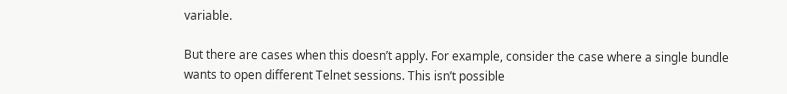variable.

But there are cases when this doesn’t apply. For example, consider the case where a single bundle wants to open different Telnet sessions. This isn’t possible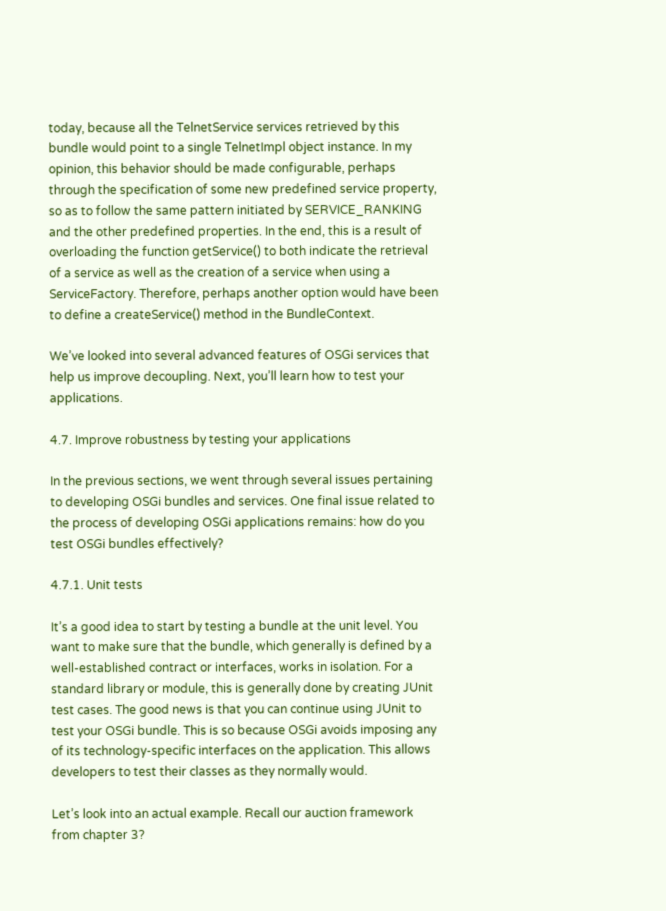today, because all the TelnetService services retrieved by this bundle would point to a single TelnetImpl object instance. In my opinion, this behavior should be made configurable, perhaps through the specification of some new predefined service property, so as to follow the same pattern initiated by SERVICE_RANKING and the other predefined properties. In the end, this is a result of overloading the function getService() to both indicate the retrieval of a service as well as the creation of a service when using a ServiceFactory. Therefore, perhaps another option would have been to define a createService() method in the BundleContext.

We’ve looked into several advanced features of OSGi services that help us improve decoupling. Next, you’ll learn how to test your applications.

4.7. Improve robustness by testing your applications

In the previous sections, we went through several issues pertaining to developing OSGi bundles and services. One final issue related to the process of developing OSGi applications remains: how do you test OSGi bundles effectively?

4.7.1. Unit tests

It’s a good idea to start by testing a bundle at the unit level. You want to make sure that the bundle, which generally is defined by a well-established contract or interfaces, works in isolation. For a standard library or module, this is generally done by creating JUnit test cases. The good news is that you can continue using JUnit to test your OSGi bundle. This is so because OSGi avoids imposing any of its technology-specific interfaces on the application. This allows developers to test their classes as they normally would.

Let’s look into an actual example. Recall our auction framework from chapter 3?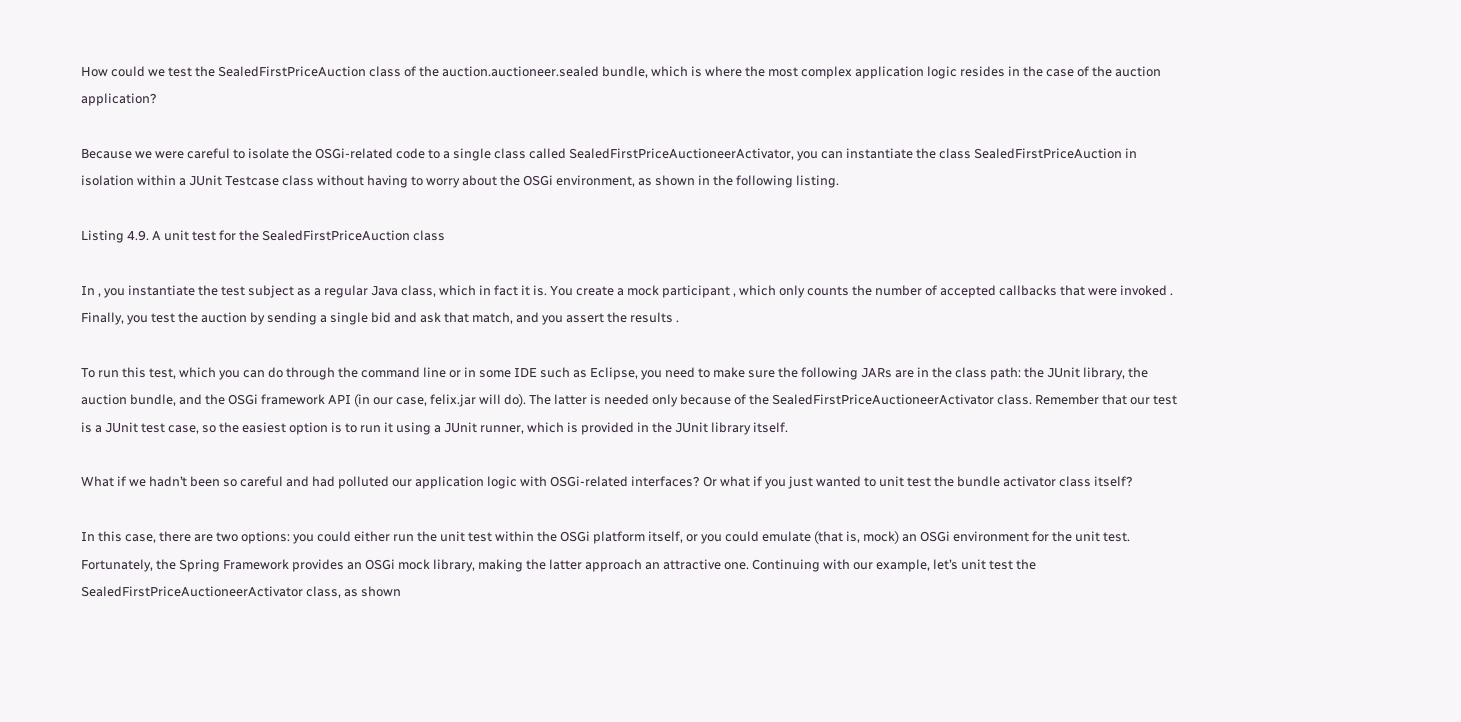How could we test the SealedFirstPriceAuction class of the auction.auctioneer.sealed bundle, which is where the most complex application logic resides in the case of the auction application?

Because we were careful to isolate the OSGi-related code to a single class called SealedFirstPriceAuctioneerActivator, you can instantiate the class SealedFirstPriceAuction in isolation within a JUnit Testcase class without having to worry about the OSGi environment, as shown in the following listing.

Listing 4.9. A unit test for the SealedFirstPriceAuction class

In , you instantiate the test subject as a regular Java class, which in fact it is. You create a mock participant , which only counts the number of accepted callbacks that were invoked . Finally, you test the auction by sending a single bid and ask that match, and you assert the results .

To run this test, which you can do through the command line or in some IDE such as Eclipse, you need to make sure the following JARs are in the class path: the JUnit library, the auction bundle, and the OSGi framework API (in our case, felix.jar will do). The latter is needed only because of the SealedFirstPriceAuctioneerActivator class. Remember that our test is a JUnit test case, so the easiest option is to run it using a JUnit runner, which is provided in the JUnit library itself.

What if we hadn’t been so careful and had polluted our application logic with OSGi-related interfaces? Or what if you just wanted to unit test the bundle activator class itself?

In this case, there are two options: you could either run the unit test within the OSGi platform itself, or you could emulate (that is, mock) an OSGi environment for the unit test. Fortunately, the Spring Framework provides an OSGi mock library, making the latter approach an attractive one. Continuing with our example, let’s unit test the SealedFirstPriceAuctioneerActivator class, as shown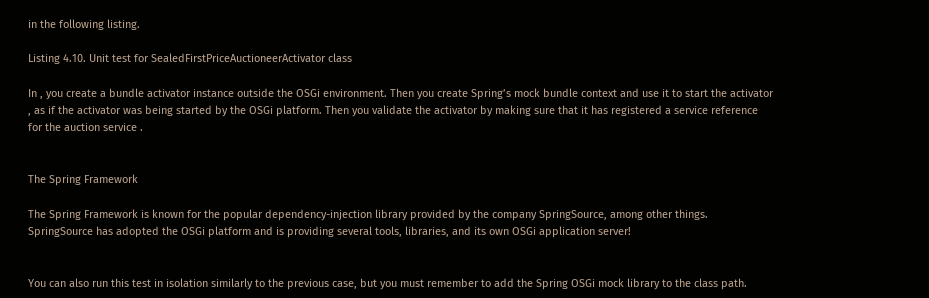in the following listing.

Listing 4.10. Unit test for SealedFirstPriceAuctioneerActivator class

In , you create a bundle activator instance outside the OSGi environment. Then you create Spring’s mock bundle context and use it to start the activator , as if the activator was being started by the OSGi platform. Then you validate the activator by making sure that it has registered a service reference for the auction service .


The Spring Framework

The Spring Framework is known for the popular dependency-injection library provided by the company SpringSource, among other things. SpringSource has adopted the OSGi platform and is providing several tools, libraries, and its own OSGi application server!


You can also run this test in isolation similarly to the previous case, but you must remember to add the Spring OSGi mock library to the class path.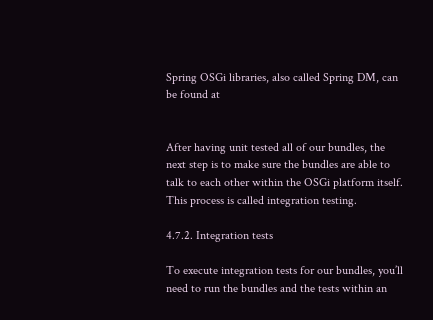Spring OSGi libraries, also called Spring DM, can be found at


After having unit tested all of our bundles, the next step is to make sure the bundles are able to talk to each other within the OSGi platform itself. This process is called integration testing.

4.7.2. Integration tests

To execute integration tests for our bundles, you’ll need to run the bundles and the tests within an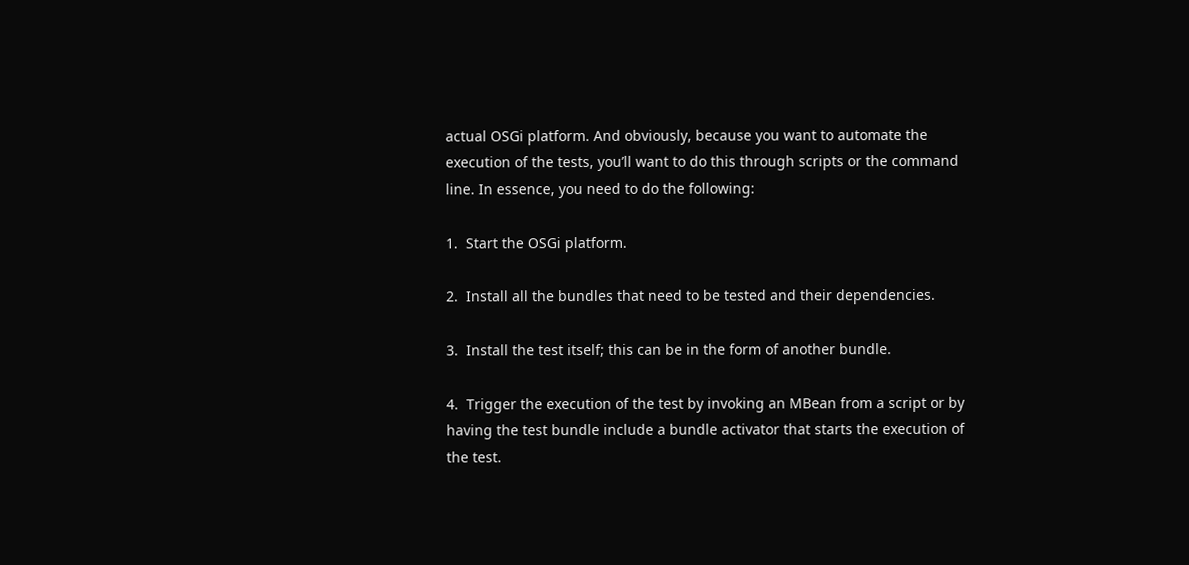actual OSGi platform. And obviously, because you want to automate the execution of the tests, you’ll want to do this through scripts or the command line. In essence, you need to do the following:

1.  Start the OSGi platform.

2.  Install all the bundles that need to be tested and their dependencies.

3.  Install the test itself; this can be in the form of another bundle.

4.  Trigger the execution of the test by invoking an MBean from a script or by having the test bundle include a bundle activator that starts the execution of the test.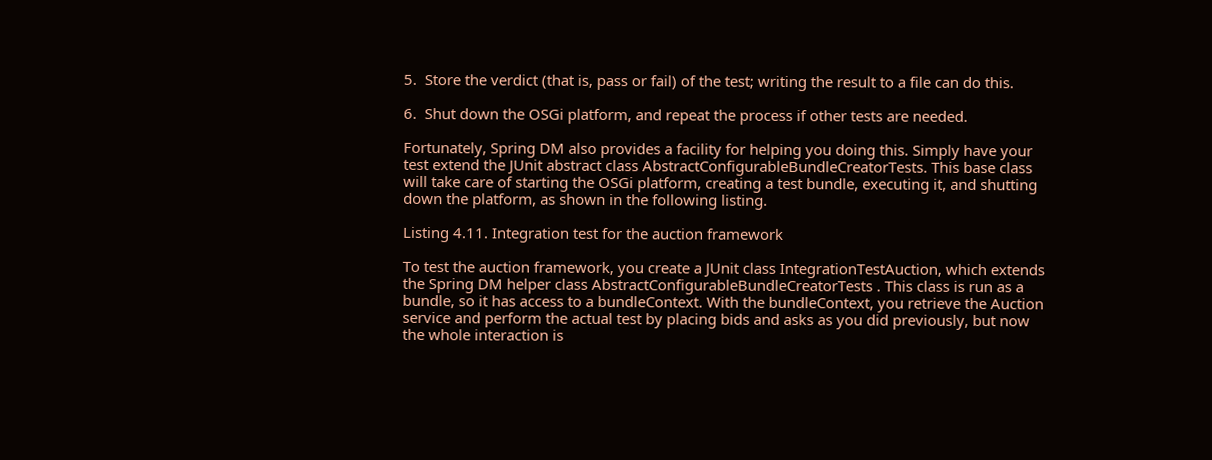5.  Store the verdict (that is, pass or fail) of the test; writing the result to a file can do this.

6.  Shut down the OSGi platform, and repeat the process if other tests are needed.

Fortunately, Spring DM also provides a facility for helping you doing this. Simply have your test extend the JUnit abstract class AbstractConfigurableBundleCreatorTests. This base class will take care of starting the OSGi platform, creating a test bundle, executing it, and shutting down the platform, as shown in the following listing.

Listing 4.11. Integration test for the auction framework

To test the auction framework, you create a JUnit class IntegrationTestAuction, which extends the Spring DM helper class AbstractConfigurableBundleCreatorTests . This class is run as a bundle, so it has access to a bundleContext. With the bundleContext, you retrieve the Auction service and perform the actual test by placing bids and asks as you did previously, but now the whole interaction is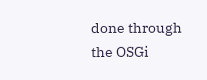done through the OSGi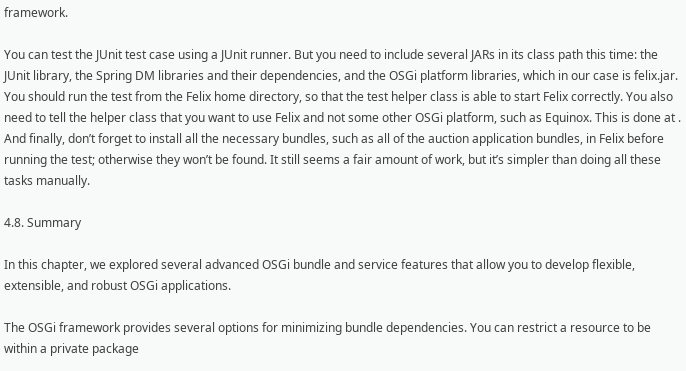framework.

You can test the JUnit test case using a JUnit runner. But you need to include several JARs in its class path this time: the JUnit library, the Spring DM libraries and their dependencies, and the OSGi platform libraries, which in our case is felix.jar. You should run the test from the Felix home directory, so that the test helper class is able to start Felix correctly. You also need to tell the helper class that you want to use Felix and not some other OSGi platform, such as Equinox. This is done at . And finally, don’t forget to install all the necessary bundles, such as all of the auction application bundles, in Felix before running the test; otherwise they won’t be found. It still seems a fair amount of work, but it’s simpler than doing all these tasks manually.

4.8. Summary

In this chapter, we explored several advanced OSGi bundle and service features that allow you to develop flexible, extensible, and robust OSGi applications.

The OSGi framework provides several options for minimizing bundle dependencies. You can restrict a resource to be within a private package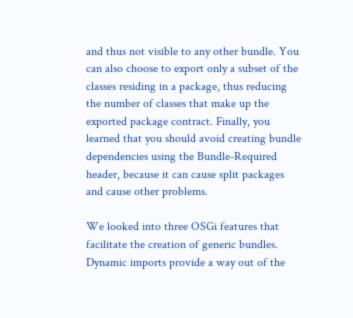and thus not visible to any other bundle. You can also choose to export only a subset of the classes residing in a package, thus reducing the number of classes that make up the exported package contract. Finally, you learned that you should avoid creating bundle dependencies using the Bundle-Required header, because it can cause split packages and cause other problems.

We looked into three OSGi features that facilitate the creation of generic bundles. Dynamic imports provide a way out of the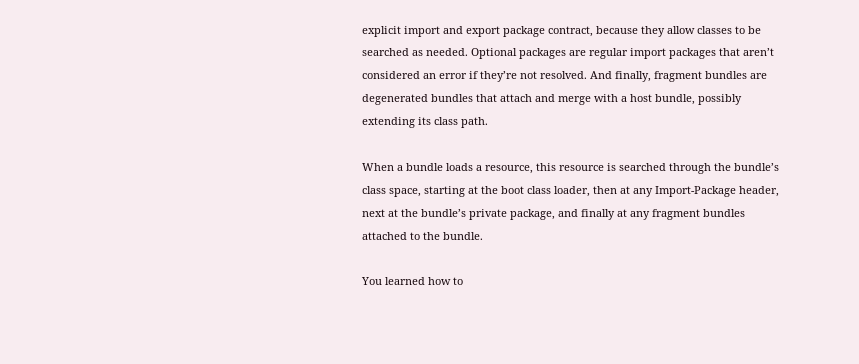explicit import and export package contract, because they allow classes to be searched as needed. Optional packages are regular import packages that aren’t considered an error if they’re not resolved. And finally, fragment bundles are degenerated bundles that attach and merge with a host bundle, possibly extending its class path.

When a bundle loads a resource, this resource is searched through the bundle’s class space, starting at the boot class loader, then at any Import-Package header, next at the bundle’s private package, and finally at any fragment bundles attached to the bundle.

You learned how to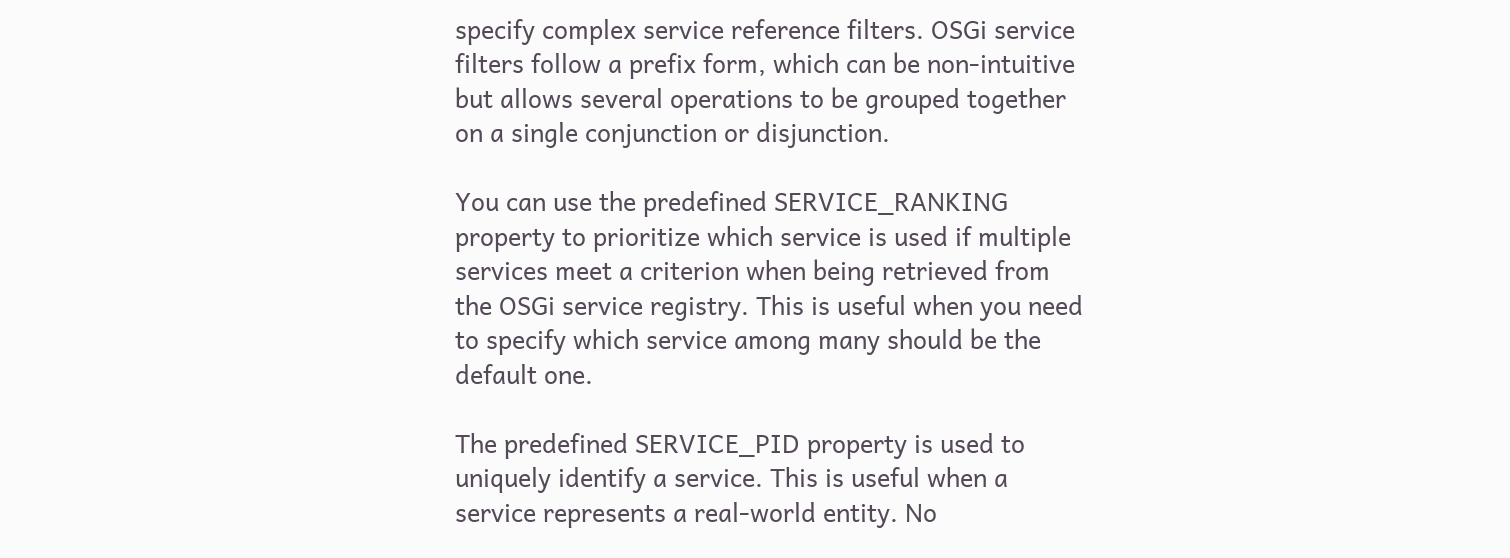specify complex service reference filters. OSGi service filters follow a prefix form, which can be non-intuitive but allows several operations to be grouped together on a single conjunction or disjunction.

You can use the predefined SERVICE_RANKING property to prioritize which service is used if multiple services meet a criterion when being retrieved from the OSGi service registry. This is useful when you need to specify which service among many should be the default one.

The predefined SERVICE_PID property is used to uniquely identify a service. This is useful when a service represents a real-world entity. No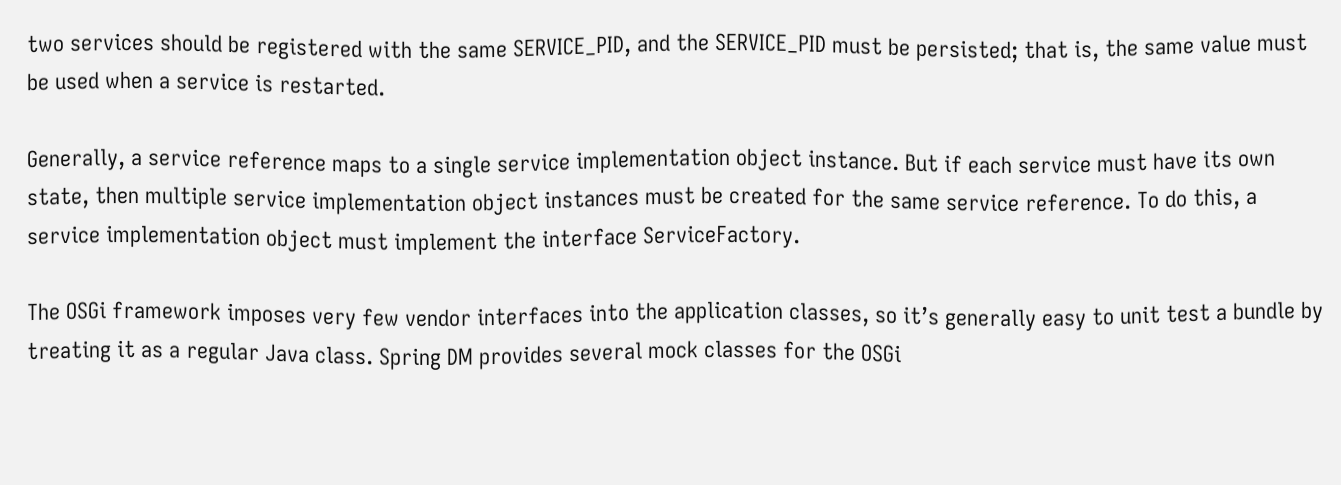two services should be registered with the same SERVICE_PID, and the SERVICE_PID must be persisted; that is, the same value must be used when a service is restarted.

Generally, a service reference maps to a single service implementation object instance. But if each service must have its own state, then multiple service implementation object instances must be created for the same service reference. To do this, a service implementation object must implement the interface ServiceFactory.

The OSGi framework imposes very few vendor interfaces into the application classes, so it’s generally easy to unit test a bundle by treating it as a regular Java class. Spring DM provides several mock classes for the OSGi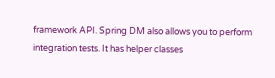framework API. Spring DM also allows you to perform integration tests. It has helper classes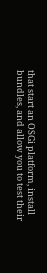that start an OSGi platform, install bundles, and allow you to test their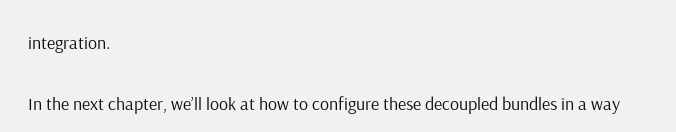integration.

In the next chapter, we’ll look at how to configure these decoupled bundles in a way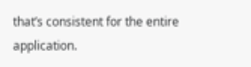that’s consistent for the entire application.